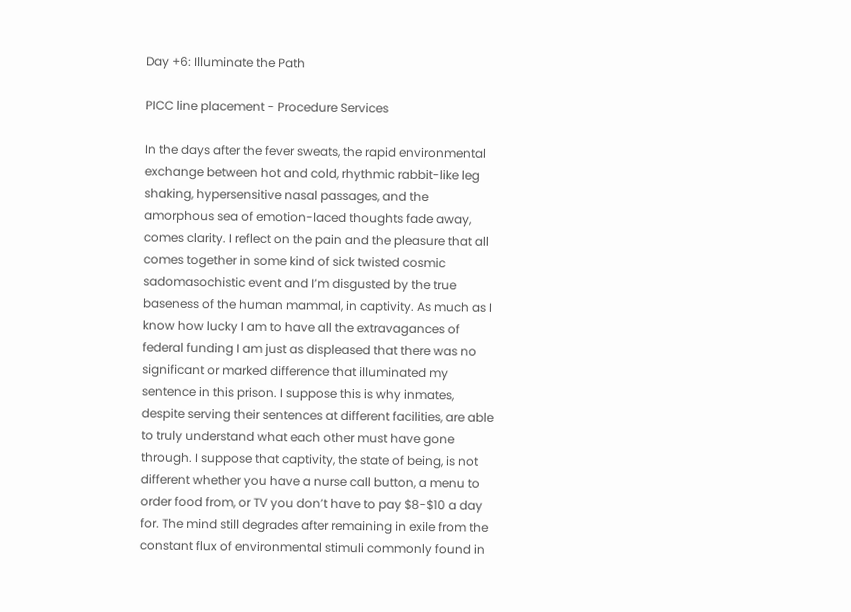Day +6: Illuminate the Path

PICC line placement - Procedure Services

In the days after the fever sweats, the rapid environmental exchange between hot and cold, rhythmic rabbit-like leg shaking, hypersensitive nasal passages, and the amorphous sea of emotion-laced thoughts fade away, comes clarity. I reflect on the pain and the pleasure that all comes together in some kind of sick twisted cosmic sadomasochistic event and I’m disgusted by the true baseness of the human mammal, in captivity. As much as I know how lucky I am to have all the extravagances of federal funding I am just as displeased that there was no significant or marked difference that illuminated my sentence in this prison. I suppose this is why inmates, despite serving their sentences at different facilities, are able to truly understand what each other must have gone through. I suppose that captivity, the state of being, is not different whether you have a nurse call button, a menu to order food from, or TV you don’t have to pay $8-$10 a day for. The mind still degrades after remaining in exile from the constant flux of environmental stimuli commonly found in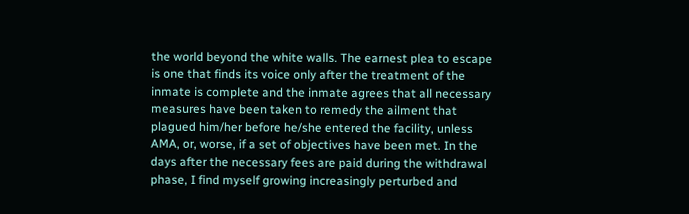the world beyond the white walls. The earnest plea to escape is one that finds its voice only after the treatment of the inmate is complete and the inmate agrees that all necessary measures have been taken to remedy the ailment that plagued him/her before he/she entered the facility, unless AMA, or, worse, if a set of objectives have been met. In the days after the necessary fees are paid during the withdrawal phase, I find myself growing increasingly perturbed and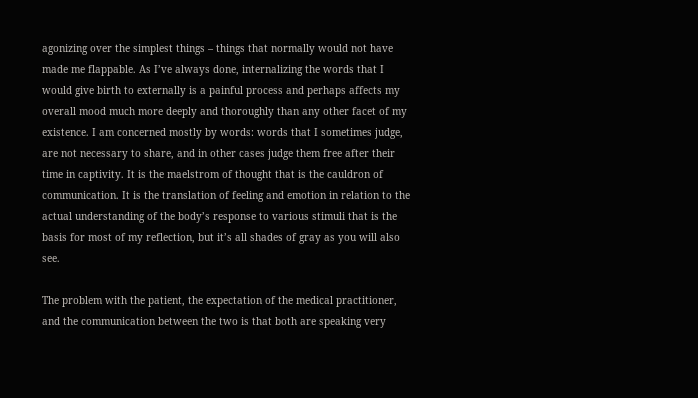agonizing over the simplest things – things that normally would not have made me flappable. As I’ve always done, internalizing the words that I would give birth to externally is a painful process and perhaps affects my overall mood much more deeply and thoroughly than any other facet of my existence. I am concerned mostly by words: words that I sometimes judge, are not necessary to share, and in other cases judge them free after their time in captivity. It is the maelstrom of thought that is the cauldron of communication. It is the translation of feeling and emotion in relation to the actual understanding of the body’s response to various stimuli that is the basis for most of my reflection, but it’s all shades of gray as you will also see.

The problem with the patient, the expectation of the medical practitioner, and the communication between the two is that both are speaking very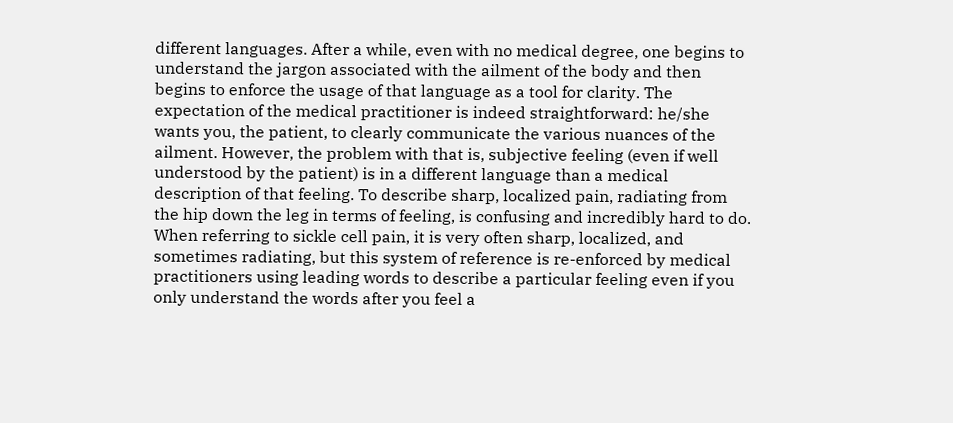different languages. After a while, even with no medical degree, one begins to understand the jargon associated with the ailment of the body and then begins to enforce the usage of that language as a tool for clarity. The expectation of the medical practitioner is indeed straightforward: he/she wants you, the patient, to clearly communicate the various nuances of the ailment. However, the problem with that is, subjective feeling (even if well understood by the patient) is in a different language than a medical description of that feeling. To describe sharp, localized pain, radiating from the hip down the leg in terms of feeling, is confusing and incredibly hard to do. When referring to sickle cell pain, it is very often sharp, localized, and sometimes radiating, but this system of reference is re-enforced by medical practitioners using leading words to describe a particular feeling even if you only understand the words after you feel a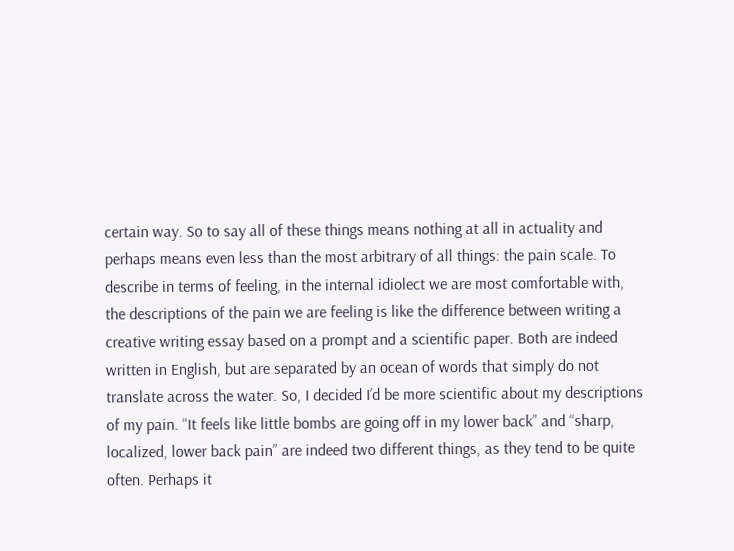certain way. So to say all of these things means nothing at all in actuality and perhaps means even less than the most arbitrary of all things: the pain scale. To describe in terms of feeling, in the internal idiolect we are most comfortable with, the descriptions of the pain we are feeling is like the difference between writing a creative writing essay based on a prompt and a scientific paper. Both are indeed written in English, but are separated by an ocean of words that simply do not translate across the water. So, I decided I’d be more scientific about my descriptions of my pain. “It feels like little bombs are going off in my lower back” and “sharp, localized, lower back pain” are indeed two different things, as they tend to be quite often. Perhaps it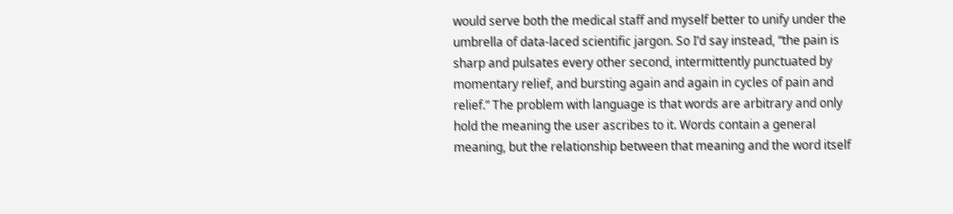would serve both the medical staff and myself better to unify under the umbrella of data-laced scientific jargon. So I’d say instead, “the pain is sharp and pulsates every other second, intermittently punctuated by momentary relief, and bursting again and again in cycles of pain and relief.” The problem with language is that words are arbitrary and only hold the meaning the user ascribes to it. Words contain a general meaning, but the relationship between that meaning and the word itself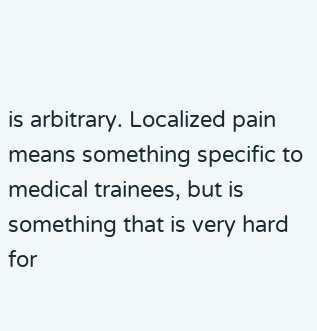is arbitrary. Localized pain means something specific to medical trainees, but is something that is very hard for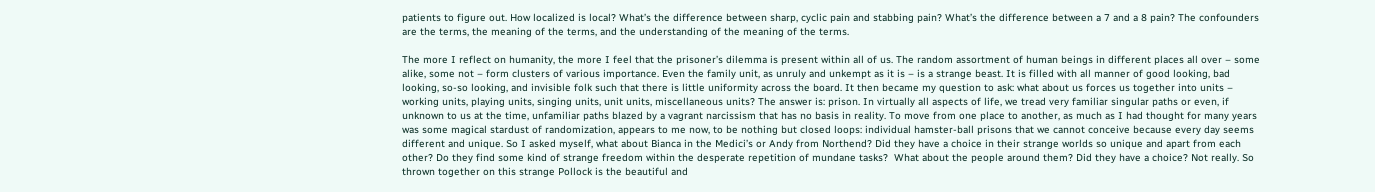patients to figure out. How localized is local? What’s the difference between sharp, cyclic pain and stabbing pain? What’s the difference between a 7 and a 8 pain? The confounders are the terms, the meaning of the terms, and the understanding of the meaning of the terms.

The more I reflect on humanity, the more I feel that the prisoner’s dilemma is present within all of us. The random assortment of human beings in different places all over – some alike, some not – form clusters of various importance. Even the family unit, as unruly and unkempt as it is – is a strange beast. It is filled with all manner of good looking, bad looking, so-so looking, and invisible folk such that there is little uniformity across the board. It then became my question to ask: what about us forces us together into units – working units, playing units, singing units, unit units, miscellaneous units? The answer is: prison. In virtually all aspects of life, we tread very familiar singular paths or even, if unknown to us at the time, unfamiliar paths blazed by a vagrant narcissism that has no basis in reality. To move from one place to another, as much as I had thought for many years was some magical stardust of randomization, appears to me now, to be nothing but closed loops: individual hamster-ball prisons that we cannot conceive because every day seems different and unique. So I asked myself, what about Bianca in the Medici’s or Andy from Northend? Did they have a choice in their strange worlds so unique and apart from each other? Do they find some kind of strange freedom within the desperate repetition of mundane tasks?  What about the people around them? Did they have a choice? Not really. So thrown together on this strange Pollock is the beautiful and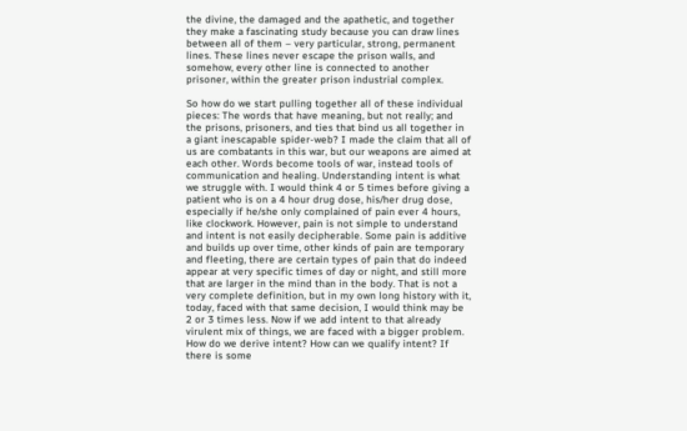the divine, the damaged and the apathetic, and together they make a fascinating study because you can draw lines between all of them – very particular, strong, permanent lines. These lines never escape the prison walls, and somehow, every other line is connected to another prisoner, within the greater prison industrial complex.

So how do we start pulling together all of these individual pieces: The words that have meaning, but not really; and the prisons, prisoners, and ties that bind us all together in a giant inescapable spider-web? I made the claim that all of us are combatants in this war, but our weapons are aimed at each other. Words become tools of war, instead tools of communication and healing. Understanding intent is what we struggle with. I would think 4 or 5 times before giving a patient who is on a 4 hour drug dose, his/her drug dose, especially if he/she only complained of pain ever 4 hours, like clockwork. However, pain is not simple to understand and intent is not easily decipherable. Some pain is additive and builds up over time, other kinds of pain are temporary and fleeting, there are certain types of pain that do indeed appear at very specific times of day or night, and still more that are larger in the mind than in the body. That is not a very complete definition, but in my own long history with it, today, faced with that same decision, I would think may be 2 or 3 times less. Now if we add intent to that already virulent mix of things, we are faced with a bigger problem. How do we derive intent? How can we qualify intent? If there is some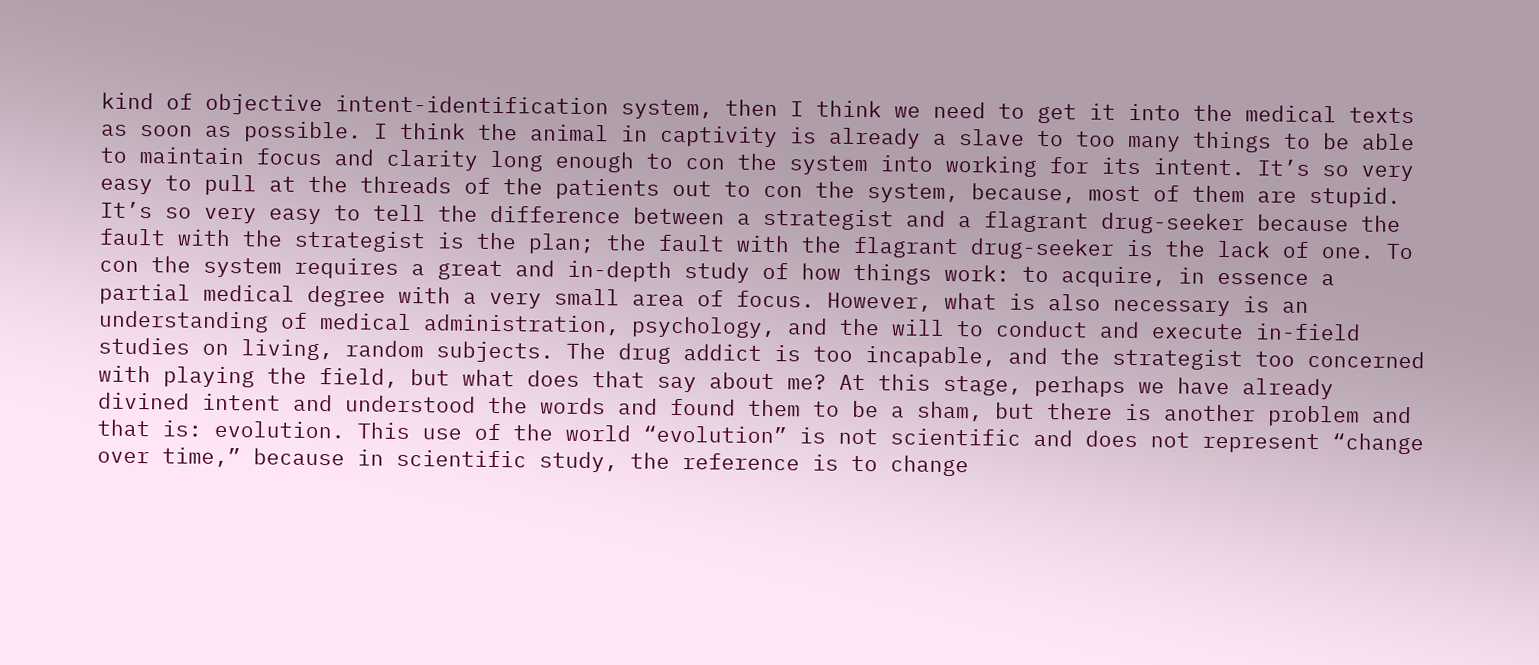kind of objective intent-identification system, then I think we need to get it into the medical texts as soon as possible. I think the animal in captivity is already a slave to too many things to be able to maintain focus and clarity long enough to con the system into working for its intent. It’s so very easy to pull at the threads of the patients out to con the system, because, most of them are stupid. It’s so very easy to tell the difference between a strategist and a flagrant drug-seeker because the fault with the strategist is the plan; the fault with the flagrant drug-seeker is the lack of one. To con the system requires a great and in-depth study of how things work: to acquire, in essence a partial medical degree with a very small area of focus. However, what is also necessary is an understanding of medical administration, psychology, and the will to conduct and execute in-field studies on living, random subjects. The drug addict is too incapable, and the strategist too concerned with playing the field, but what does that say about me? At this stage, perhaps we have already divined intent and understood the words and found them to be a sham, but there is another problem and that is: evolution. This use of the world “evolution” is not scientific and does not represent “change over time,” because in scientific study, the reference is to change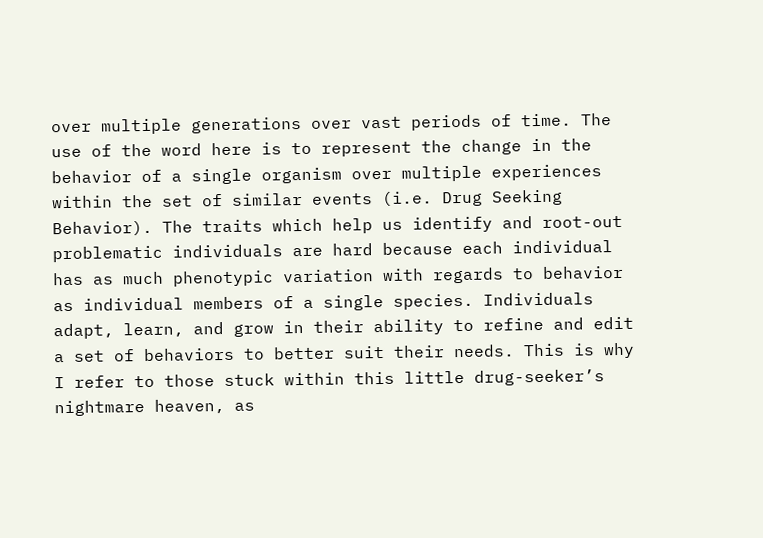over multiple generations over vast periods of time. The use of the word here is to represent the change in the behavior of a single organism over multiple experiences within the set of similar events (i.e. Drug Seeking Behavior). The traits which help us identify and root-out problematic individuals are hard because each individual has as much phenotypic variation with regards to behavior as individual members of a single species. Individuals adapt, learn, and grow in their ability to refine and edit a set of behaviors to better suit their needs. This is why I refer to those stuck within this little drug-seeker’s nightmare heaven, as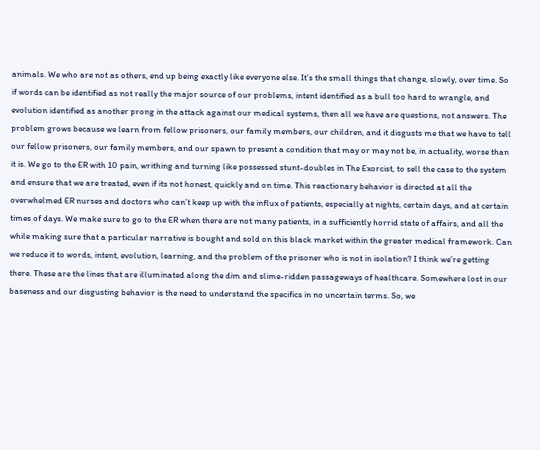animals. We who are not as others, end up being exactly like everyone else. It’s the small things that change, slowly, over time. So if words can be identified as not really the major source of our problems, intent identified as a bull too hard to wrangle, and evolution identified as another prong in the attack against our medical systems, then all we have are questions, not answers. The problem grows because we learn from fellow prisoners, our family members, our children, and it disgusts me that we have to tell our fellow prisoners, our family members, and our spawn to present a condition that may or may not be, in actuality, worse than it is. We go to the ER with 10 pain, writhing and turning like possessed stunt-doubles in The Exorcist, to sell the case to the system and ensure that we are treated, even if its not honest, quickly and on time. This reactionary behavior is directed at all the overwhelmed ER nurses and doctors who can’t keep up with the influx of patients, especially at nights, certain days, and at certain times of days. We make sure to go to the ER when there are not many patients, in a sufficiently horrid state of affairs, and all the while making sure that a particular narrative is bought and sold on this black market within the greater medical framework. Can we reduce it to words, intent, evolution, learning, and the problem of the prisoner who is not in isolation? I think we’re getting there. These are the lines that are illuminated along the dim and slime-ridden passageways of healthcare. Somewhere lost in our baseness and our disgusting behavior is the need to understand the specifics in no uncertain terms. So, we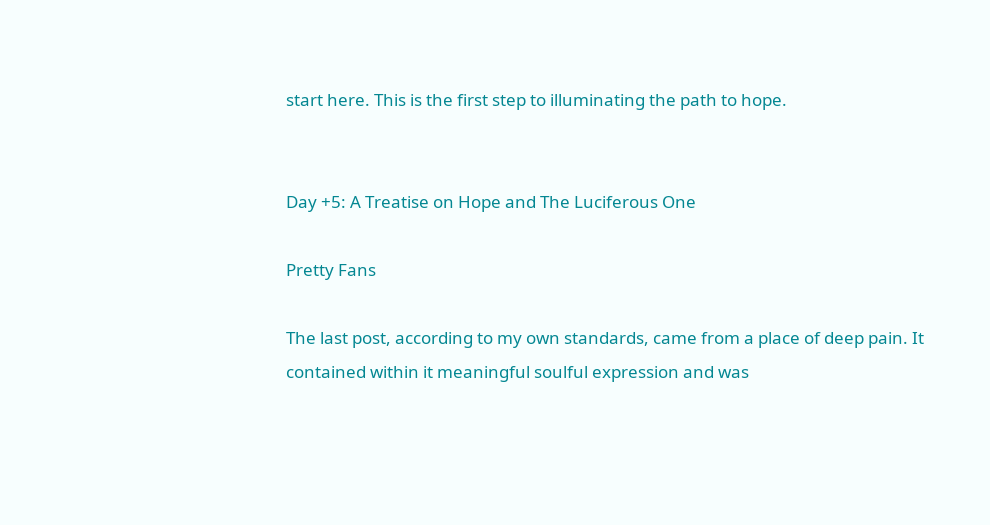start here. This is the first step to illuminating the path to hope.


Day +5: A Treatise on Hope and The Luciferous One

Pretty Fans

The last post, according to my own standards, came from a place of deep pain. It contained within it meaningful soulful expression and was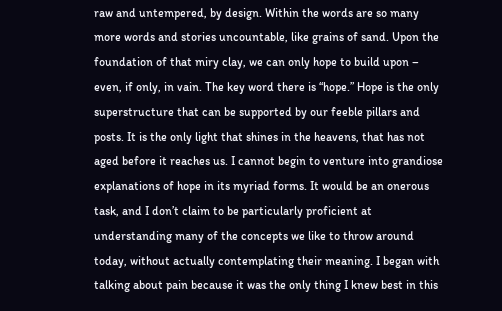raw and untempered, by design. Within the words are so many more words and stories uncountable, like grains of sand. Upon the foundation of that miry clay, we can only hope to build upon – even, if only, in vain. The key word there is “hope.” Hope is the only superstructure that can be supported by our feeble pillars and posts. It is the only light that shines in the heavens, that has not aged before it reaches us. I cannot begin to venture into grandiose explanations of hope in its myriad forms. It would be an onerous task, and I don’t claim to be particularly proficient at understanding many of the concepts we like to throw around today, without actually contemplating their meaning. I began with talking about pain because it was the only thing I knew best in this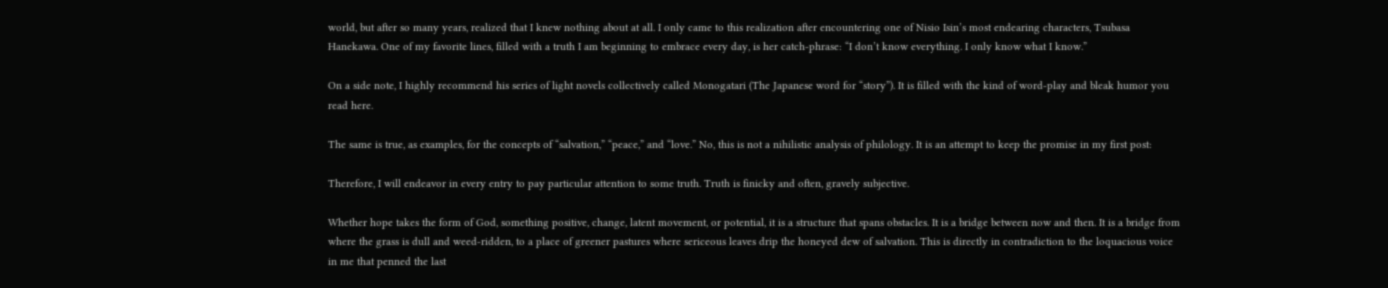world, but after so many years, realized that I knew nothing about at all. I only came to this realization after encountering one of Nisio Isin’s most endearing characters, Tsubasa Hanekawa. One of my favorite lines, filled with a truth I am beginning to embrace every day, is her catch-phrase: “I don’t know everything. I only know what I know.”

On a side note, I highly recommend his series of light novels collectively called Monogatari (The Japanese word for “story”). It is filled with the kind of word-play and bleak humor you read here.

The same is true, as examples, for the concepts of “salvation,” “peace,” and “love.” No, this is not a nihilistic analysis of philology. It is an attempt to keep the promise in my first post:

Therefore, I will endeavor in every entry to pay particular attention to some truth. Truth is finicky and often, gravely subjective.

Whether hope takes the form of God, something positive, change, latent movement, or potential, it is a structure that spans obstacles. It is a bridge between now and then. It is a bridge from where the grass is dull and weed-ridden, to a place of greener pastures where sericeous leaves drip the honeyed dew of salvation. This is directly in contradiction to the loquacious voice in me that penned the last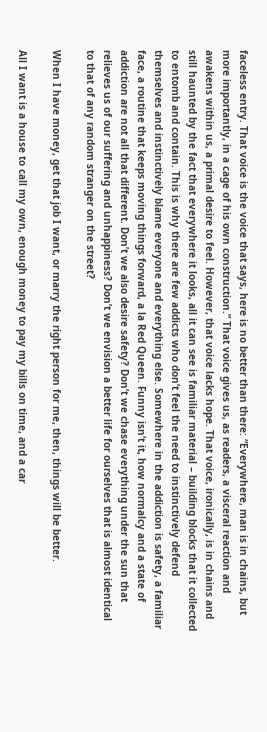faceless entry. That voice is the voice that says, here is no better than there: “Everywhere, man is in chains, but more importantly, in a cage of his own construction.” That voice gives us, as readers, a visceral reaction and awakens within us, a primal desire to feel. However, that voice lacks hope. That voice, ironically, is in chains and still haunted by the fact that everywhere it looks, all it can see is familiar material – building blocks that it collected to entomb and contain. This is why there are few addicts who don’t feel the need to instinctively defend themselves and instinctively blame everyone and everything else. Somewhere in the addiction is safety, a familiar face, a routine that keeps moving things forward, a la Red Queen. Funny isn’t it, how normalcy and a state of addiction are not all that different. Don’t we also desire safety? Don’t we chase everything under the sun that relieves us of our suffering and unhappiness? Don’t we envision a better life for ourselves that is almost identical to that of any random stranger on the street?

When I have money, get that job I want, or marry the right person for me, then, things will be better.

All I want is a house to call my own, enough money to pay my bills on time, and a car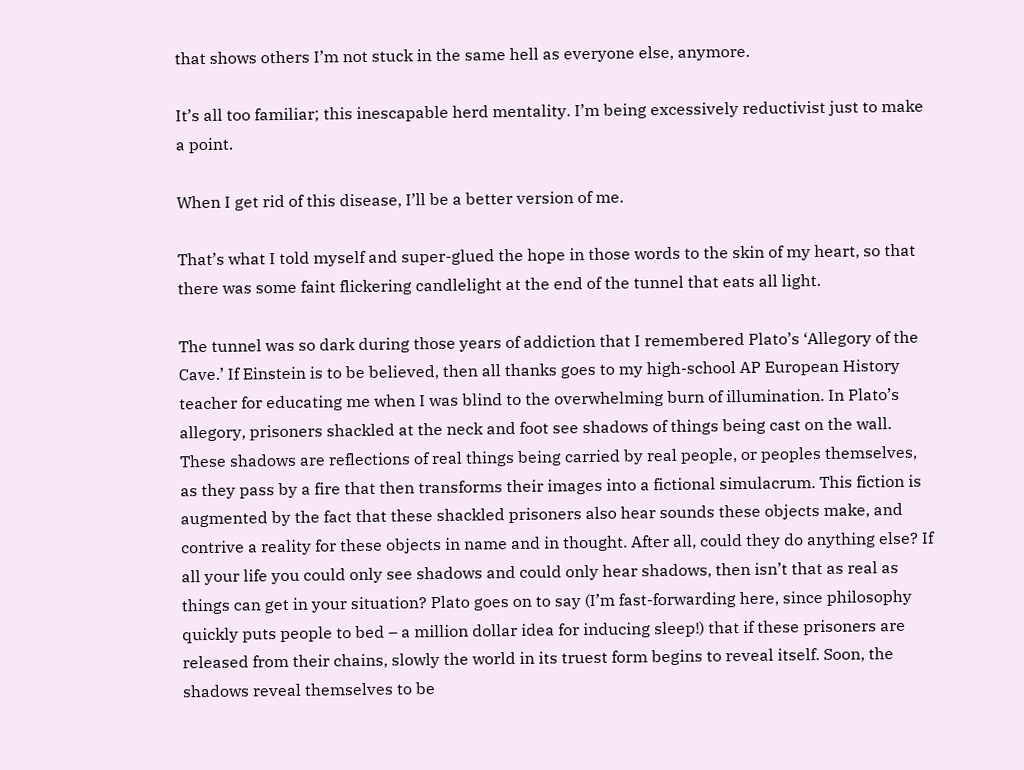that shows others I’m not stuck in the same hell as everyone else, anymore.

It’s all too familiar; this inescapable herd mentality. I’m being excessively reductivist just to make a point.

When I get rid of this disease, I’ll be a better version of me.

That’s what I told myself and super-glued the hope in those words to the skin of my heart, so that there was some faint flickering candlelight at the end of the tunnel that eats all light.

The tunnel was so dark during those years of addiction that I remembered Plato’s ‘Allegory of the Cave.’ If Einstein is to be believed, then all thanks goes to my high-school AP European History teacher for educating me when I was blind to the overwhelming burn of illumination. In Plato’s allegory, prisoners shackled at the neck and foot see shadows of things being cast on the wall. These shadows are reflections of real things being carried by real people, or peoples themselves, as they pass by a fire that then transforms their images into a fictional simulacrum. This fiction is augmented by the fact that these shackled prisoners also hear sounds these objects make, and contrive a reality for these objects in name and in thought. After all, could they do anything else? If all your life you could only see shadows and could only hear shadows, then isn’t that as real as things can get in your situation? Plato goes on to say (I’m fast-forwarding here, since philosophy quickly puts people to bed – a million dollar idea for inducing sleep!) that if these prisoners are released from their chains, slowly the world in its truest form begins to reveal itself. Soon, the shadows reveal themselves to be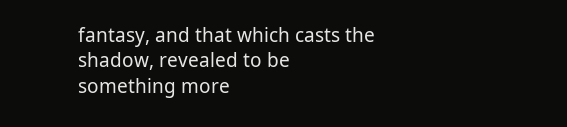fantasy, and that which casts the shadow, revealed to be something more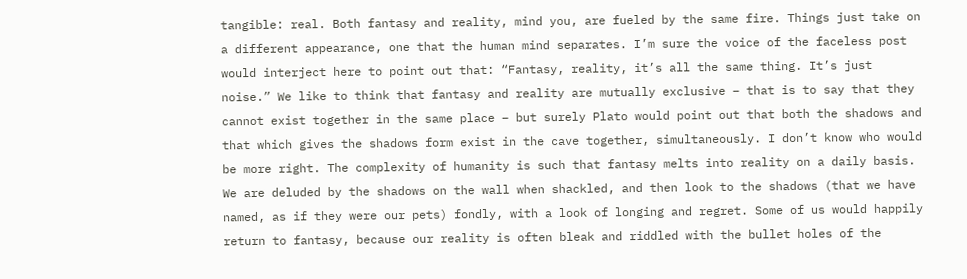tangible: real. Both fantasy and reality, mind you, are fueled by the same fire. Things just take on a different appearance, one that the human mind separates. I’m sure the voice of the faceless post would interject here to point out that: “Fantasy, reality, it’s all the same thing. It’s just noise.” We like to think that fantasy and reality are mutually exclusive – that is to say that they cannot exist together in the same place – but surely Plato would point out that both the shadows and that which gives the shadows form exist in the cave together, simultaneously. I don’t know who would be more right. The complexity of humanity is such that fantasy melts into reality on a daily basis. We are deluded by the shadows on the wall when shackled, and then look to the shadows (that we have named, as if they were our pets) fondly, with a look of longing and regret. Some of us would happily return to fantasy, because our reality is often bleak and riddled with the bullet holes of the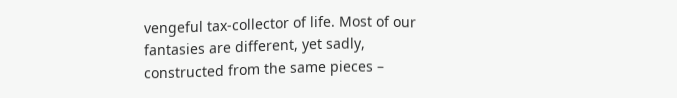vengeful tax-collector of life. Most of our fantasies are different, yet sadly, constructed from the same pieces –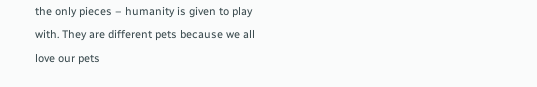the only pieces – humanity is given to play with. They are different pets because we all love our pets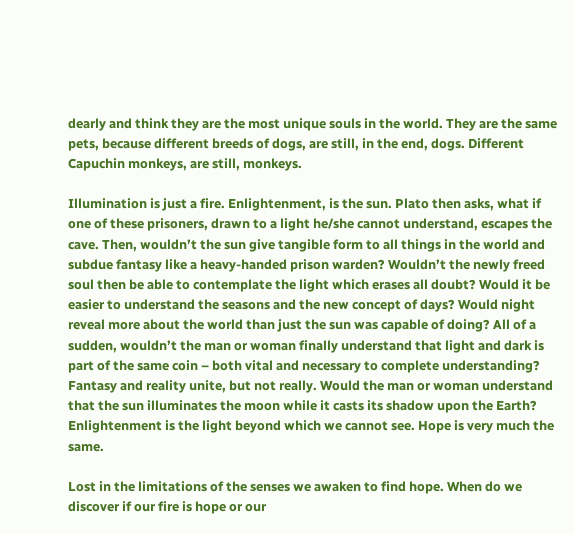dearly and think they are the most unique souls in the world. They are the same pets, because different breeds of dogs, are still, in the end, dogs. Different Capuchin monkeys, are still, monkeys.

Illumination is just a fire. Enlightenment, is the sun. Plato then asks, what if one of these prisoners, drawn to a light he/she cannot understand, escapes the cave. Then, wouldn’t the sun give tangible form to all things in the world and subdue fantasy like a heavy-handed prison warden? Wouldn’t the newly freed soul then be able to contemplate the light which erases all doubt? Would it be easier to understand the seasons and the new concept of days? Would night reveal more about the world than just the sun was capable of doing? All of a sudden, wouldn’t the man or woman finally understand that light and dark is part of the same coin – both vital and necessary to complete understanding? Fantasy and reality unite, but not really. Would the man or woman understand that the sun illuminates the moon while it casts its shadow upon the Earth? Enlightenment is the light beyond which we cannot see. Hope is very much the same.

Lost in the limitations of the senses we awaken to find hope. When do we discover if our fire is hope or our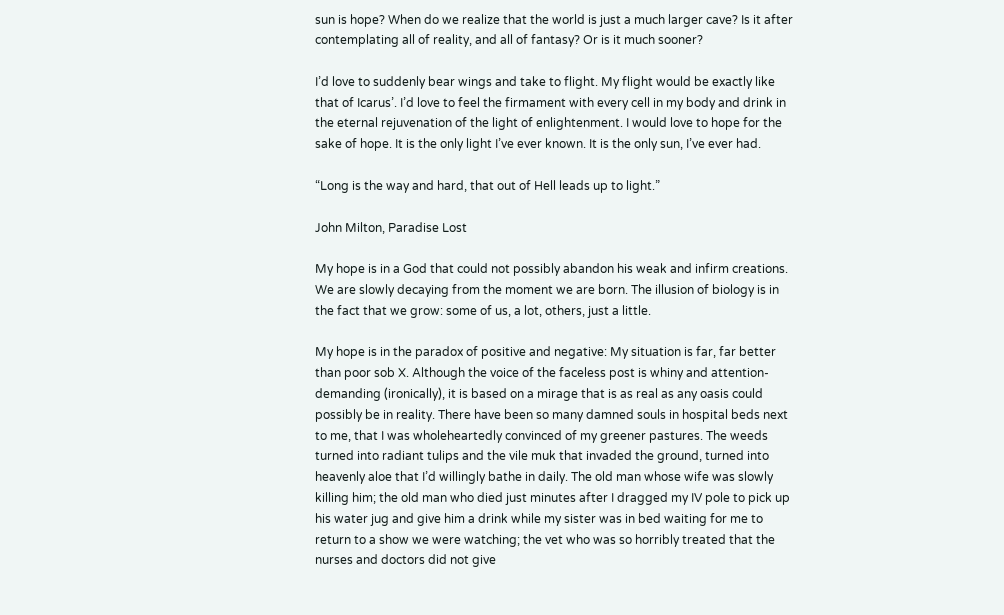sun is hope? When do we realize that the world is just a much larger cave? Is it after contemplating all of reality, and all of fantasy? Or is it much sooner?

I’d love to suddenly bear wings and take to flight. My flight would be exactly like that of Icarus’. I’d love to feel the firmament with every cell in my body and drink in the eternal rejuvenation of the light of enlightenment. I would love to hope for the sake of hope. It is the only light I’ve ever known. It is the only sun, I’ve ever had.

“Long is the way and hard, that out of Hell leads up to light.”

John Milton, Paradise Lost

My hope is in a God that could not possibly abandon his weak and infirm creations. We are slowly decaying from the moment we are born. The illusion of biology is in the fact that we grow: some of us, a lot, others, just a little.

My hope is in the paradox of positive and negative: My situation is far, far better than poor sob X. Although the voice of the faceless post is whiny and attention-demanding (ironically), it is based on a mirage that is as real as any oasis could possibly be in reality. There have been so many damned souls in hospital beds next to me, that I was wholeheartedly convinced of my greener pastures. The weeds turned into radiant tulips and the vile muk that invaded the ground, turned into heavenly aloe that I’d willingly bathe in daily. The old man whose wife was slowly killing him; the old man who died just minutes after I dragged my IV pole to pick up his water jug and give him a drink while my sister was in bed waiting for me to return to a show we were watching; the vet who was so horribly treated that the nurses and doctors did not give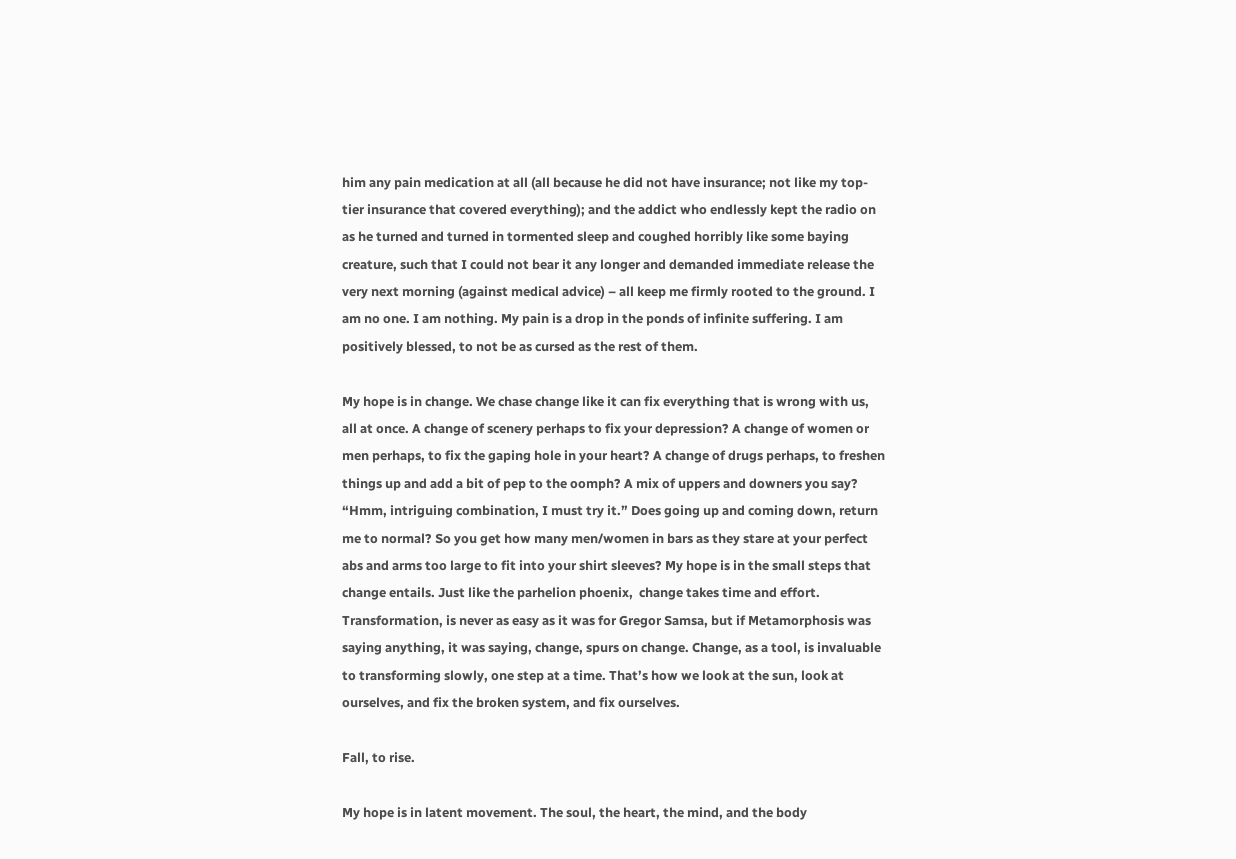him any pain medication at all (all because he did not have insurance; not like my top-tier insurance that covered everything); and the addict who endlessly kept the radio on as he turned and turned in tormented sleep and coughed horribly like some baying creature, such that I could not bear it any longer and demanded immediate release the very next morning (against medical advice) – all keep me firmly rooted to the ground. I am no one. I am nothing. My pain is a drop in the ponds of infinite suffering. I am positively blessed, to not be as cursed as the rest of them.

My hope is in change. We chase change like it can fix everything that is wrong with us, all at once. A change of scenery perhaps to fix your depression? A change of women or men perhaps, to fix the gaping hole in your heart? A change of drugs perhaps, to freshen things up and add a bit of pep to the oomph? A mix of uppers and downers you say? “Hmm, intriguing combination, I must try it.” Does going up and coming down, return me to normal? So you get how many men/women in bars as they stare at your perfect abs and arms too large to fit into your shirt sleeves? My hope is in the small steps that change entails. Just like the parhelion phoenix,  change takes time and effort. Transformation, is never as easy as it was for Gregor Samsa, but if Metamorphosis was saying anything, it was saying, change, spurs on change. Change, as a tool, is invaluable to transforming slowly, one step at a time. That’s how we look at the sun, look at ourselves, and fix the broken system, and fix ourselves.

Fall, to rise.

My hope is in latent movement. The soul, the heart, the mind, and the body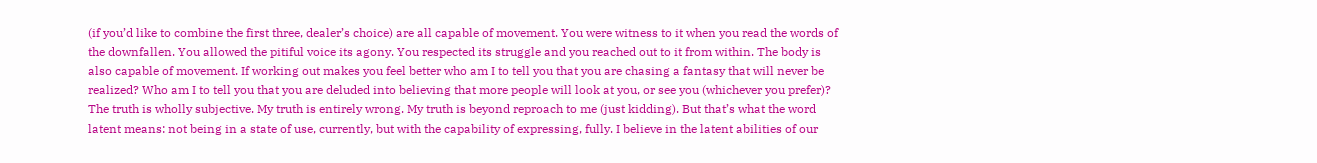(if you’d like to combine the first three, dealer’s choice) are all capable of movement. You were witness to it when you read the words of the downfallen. You allowed the pitiful voice its agony. You respected its struggle and you reached out to it from within. The body is also capable of movement. If working out makes you feel better who am I to tell you that you are chasing a fantasy that will never be realized? Who am I to tell you that you are deluded into believing that more people will look at you, or see you (whichever you prefer)? The truth is wholly subjective. My truth is entirely wrong. My truth is beyond reproach to me (just kidding). But that’s what the word latent means: not being in a state of use, currently, but with the capability of expressing, fully. I believe in the latent abilities of our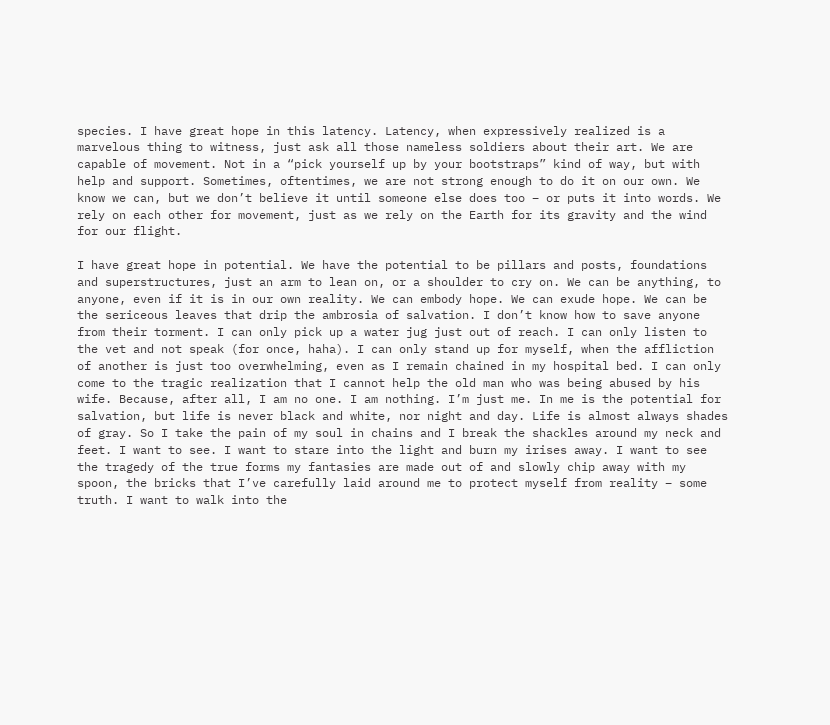species. I have great hope in this latency. Latency, when expressively realized is a marvelous thing to witness, just ask all those nameless soldiers about their art. We are capable of movement. Not in a “pick yourself up by your bootstraps” kind of way, but with help and support. Sometimes, oftentimes, we are not strong enough to do it on our own. We know we can, but we don’t believe it until someone else does too – or puts it into words. We rely on each other for movement, just as we rely on the Earth for its gravity and the wind for our flight.

I have great hope in potential. We have the potential to be pillars and posts, foundations and superstructures, just an arm to lean on, or a shoulder to cry on. We can be anything, to anyone, even if it is in our own reality. We can embody hope. We can exude hope. We can be the sericeous leaves that drip the ambrosia of salvation. I don’t know how to save anyone from their torment. I can only pick up a water jug just out of reach. I can only listen to the vet and not speak (for once, haha). I can only stand up for myself, when the affliction of another is just too overwhelming, even as I remain chained in my hospital bed. I can only come to the tragic realization that I cannot help the old man who was being abused by his wife. Because, after all, I am no one. I am nothing. I’m just me. In me is the potential for salvation, but life is never black and white, nor night and day. Life is almost always shades of gray. So I take the pain of my soul in chains and I break the shackles around my neck and feet. I want to see. I want to stare into the light and burn my irises away. I want to see the tragedy of the true forms my fantasies are made out of and slowly chip away with my spoon, the bricks that I’ve carefully laid around me to protect myself from reality – some truth. I want to walk into the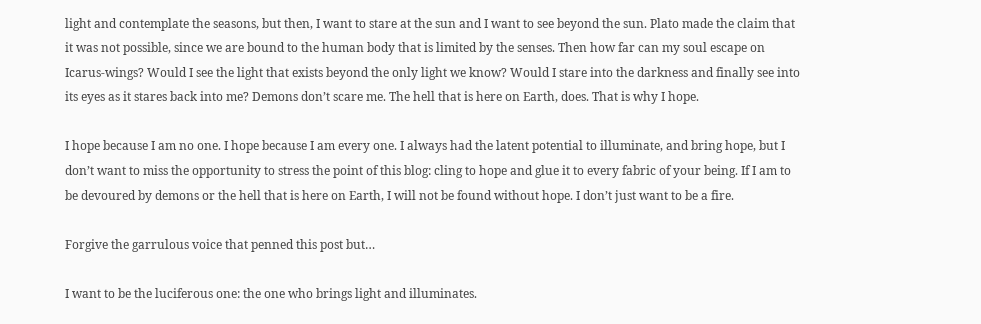light and contemplate the seasons, but then, I want to stare at the sun and I want to see beyond the sun. Plato made the claim that it was not possible, since we are bound to the human body that is limited by the senses. Then how far can my soul escape on Icarus-wings? Would I see the light that exists beyond the only light we know? Would I stare into the darkness and finally see into its eyes as it stares back into me? Demons don’t scare me. The hell that is here on Earth, does. That is why I hope.

I hope because I am no one. I hope because I am every one. I always had the latent potential to illuminate, and bring hope, but I don’t want to miss the opportunity to stress the point of this blog: cling to hope and glue it to every fabric of your being. If I am to be devoured by demons or the hell that is here on Earth, I will not be found without hope. I don’t just want to be a fire.

Forgive the garrulous voice that penned this post but…

I want to be the luciferous one: the one who brings light and illuminates.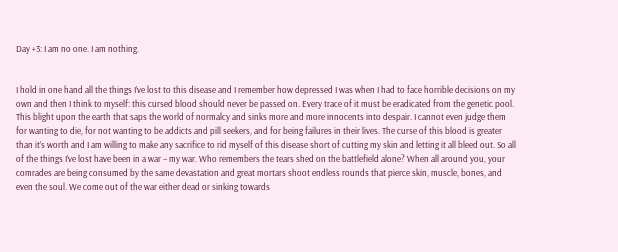Day +3: I am no one. I am nothing.


I hold in one hand all the things I’ve lost to this disease and I remember how depressed I was when I had to face horrible decisions on my own and then I think to myself: this cursed blood should never be passed on. Every trace of it must be eradicated from the genetic pool. This blight upon the earth that saps the world of normalcy and sinks more and more innocents into despair. I cannot even judge them for wanting to die, for not wanting to be addicts and pill seekers, and for being failures in their lives. The curse of this blood is greater than it’s worth and I am willing to make any sacrifice to rid myself of this disease short of cutting my skin and letting it all bleed out. So all of the things I’ve lost have been in a war – my war. Who remembers the tears shed on the battlefield alone? When all around you, your comrades are being consumed by the same devastation and great mortars shoot endless rounds that pierce skin, muscle, bones, and even the soul. We come out of the war either dead or sinking towards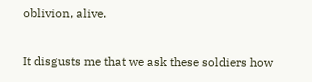oblivion, alive.

It disgusts me that we ask these soldiers how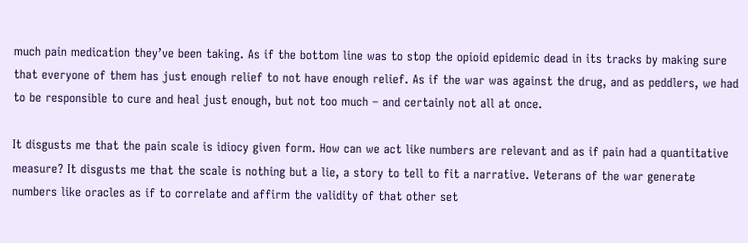much pain medication they’ve been taking. As if the bottom line was to stop the opioid epidemic dead in its tracks by making sure that everyone of them has just enough relief to not have enough relief. As if the war was against the drug, and as peddlers, we had to be responsible to cure and heal just enough, but not too much – and certainly not all at once.

It disgusts me that the pain scale is idiocy given form. How can we act like numbers are relevant and as if pain had a quantitative measure? It disgusts me that the scale is nothing but a lie, a story to tell to fit a narrative. Veterans of the war generate numbers like oracles as if to correlate and affirm the validity of that other set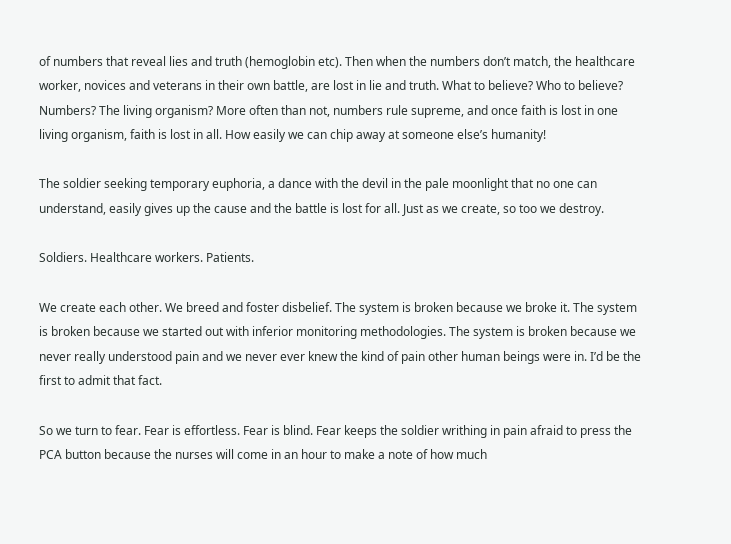of numbers that reveal lies and truth (hemoglobin etc). Then when the numbers don’t match, the healthcare worker, novices and veterans in their own battle, are lost in lie and truth. What to believe? Who to believe? Numbers? The living organism? More often than not, numbers rule supreme, and once faith is lost in one living organism, faith is lost in all. How easily we can chip away at someone else’s humanity!

The soldier seeking temporary euphoria, a dance with the devil in the pale moonlight that no one can understand, easily gives up the cause and the battle is lost for all. Just as we create, so too we destroy.

Soldiers. Healthcare workers. Patients.

We create each other. We breed and foster disbelief. The system is broken because we broke it. The system is broken because we started out with inferior monitoring methodologies. The system is broken because we never really understood pain and we never ever knew the kind of pain other human beings were in. I’d be the first to admit that fact.

So we turn to fear. Fear is effortless. Fear is blind. Fear keeps the soldier writhing in pain afraid to press the PCA button because the nurses will come in an hour to make a note of how much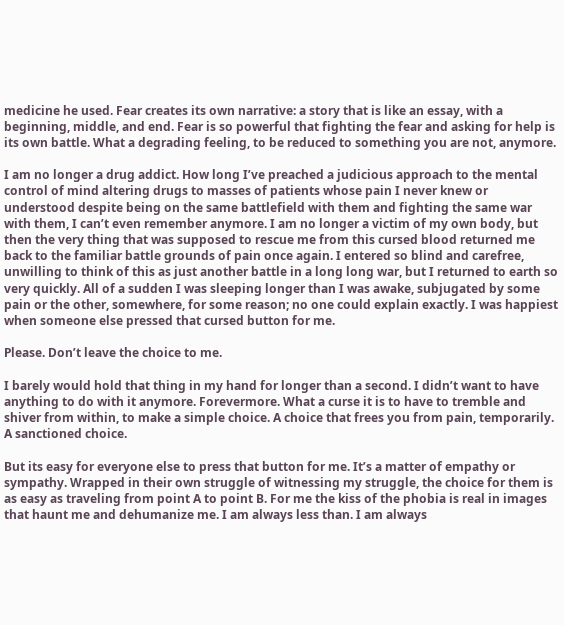medicine he used. Fear creates its own narrative: a story that is like an essay, with a beginning, middle, and end. Fear is so powerful that fighting the fear and asking for help is its own battle. What a degrading feeling, to be reduced to something you are not, anymore.

I am no longer a drug addict. How long I’ve preached a judicious approach to the mental control of mind altering drugs to masses of patients whose pain I never knew or understood despite being on the same battlefield with them and fighting the same war with them, I can’t even remember anymore. I am no longer a victim of my own body, but then the very thing that was supposed to rescue me from this cursed blood returned me back to the familiar battle grounds of pain once again. I entered so blind and carefree, unwilling to think of this as just another battle in a long long war, but I returned to earth so very quickly. All of a sudden I was sleeping longer than I was awake, subjugated by some pain or the other, somewhere, for some reason; no one could explain exactly. I was happiest when someone else pressed that cursed button for me.

Please. Don’t leave the choice to me.

I barely would hold that thing in my hand for longer than a second. I didn’t want to have anything to do with it anymore. Forevermore. What a curse it is to have to tremble and shiver from within, to make a simple choice. A choice that frees you from pain, temporarily. A sanctioned choice.

But its easy for everyone else to press that button for me. It’s a matter of empathy or sympathy. Wrapped in their own struggle of witnessing my struggle, the choice for them is as easy as traveling from point A to point B. For me the kiss of the phobia is real in images that haunt me and dehumanize me. I am always less than. I am always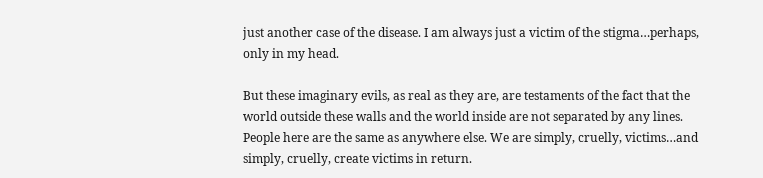just another case of the disease. I am always just a victim of the stigma…perhaps, only in my head.

But these imaginary evils, as real as they are, are testaments of the fact that the world outside these walls and the world inside are not separated by any lines. People here are the same as anywhere else. We are simply, cruelly, victims…and simply, cruelly, create victims in return.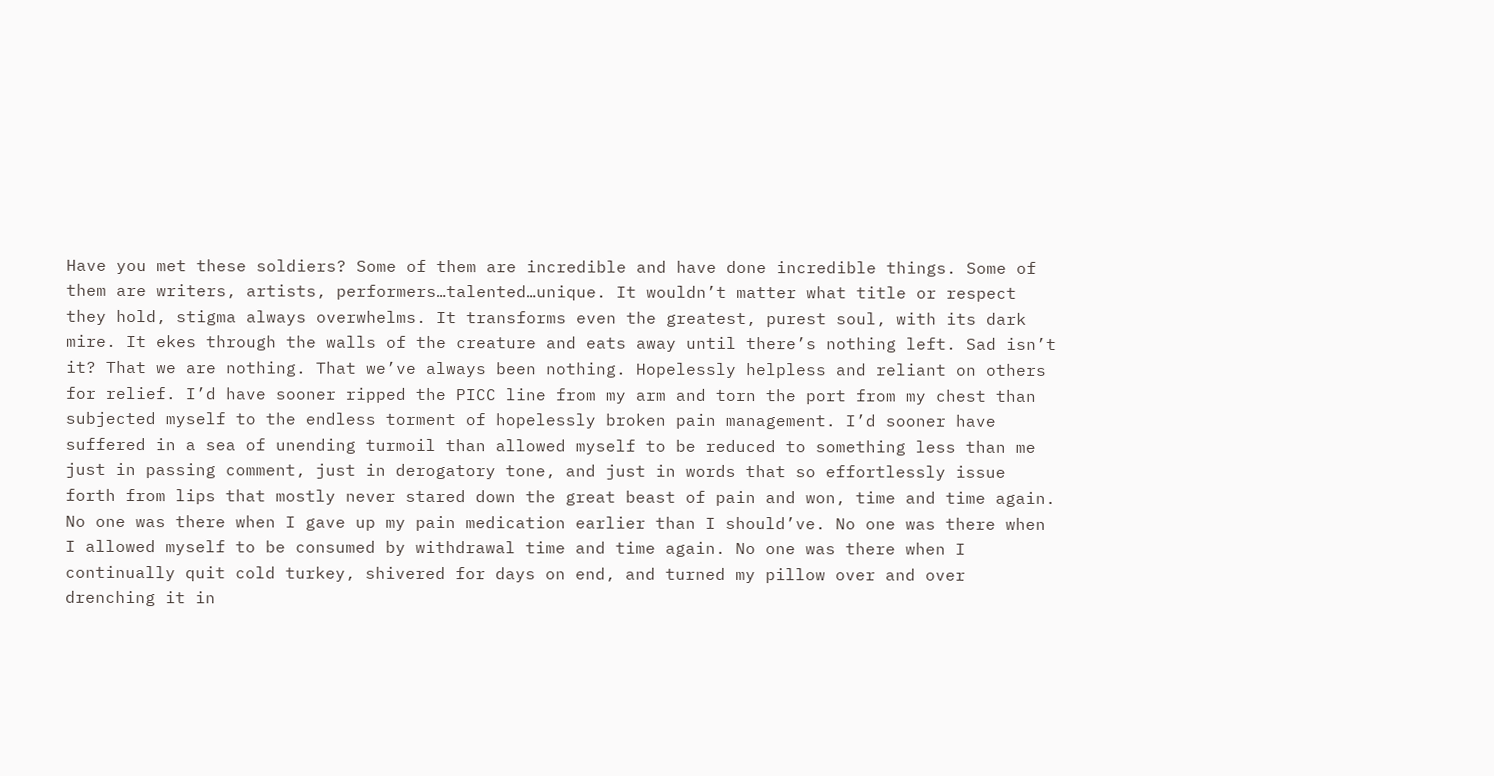Have you met these soldiers? Some of them are incredible and have done incredible things. Some of them are writers, artists, performers…talented…unique. It wouldn’t matter what title or respect they hold, stigma always overwhelms. It transforms even the greatest, purest soul, with its dark mire. It ekes through the walls of the creature and eats away until there’s nothing left. Sad isn’t it? That we are nothing. That we’ve always been nothing. Hopelessly helpless and reliant on others for relief. I’d have sooner ripped the PICC line from my arm and torn the port from my chest than subjected myself to the endless torment of hopelessly broken pain management. I’d sooner have suffered in a sea of unending turmoil than allowed myself to be reduced to something less than me just in passing comment, just in derogatory tone, and just in words that so effortlessly issue forth from lips that mostly never stared down the great beast of pain and won, time and time again. No one was there when I gave up my pain medication earlier than I should’ve. No one was there when I allowed myself to be consumed by withdrawal time and time again. No one was there when I continually quit cold turkey, shivered for days on end, and turned my pillow over and over drenching it in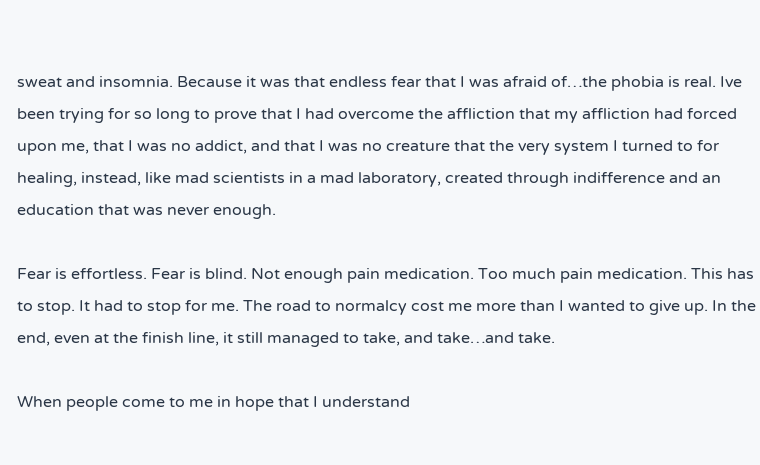sweat and insomnia. Because it was that endless fear that I was afraid of…the phobia is real. Ive been trying for so long to prove that I had overcome the affliction that my affliction had forced upon me, that I was no addict, and that I was no creature that the very system I turned to for healing, instead, like mad scientists in a mad laboratory, created through indifference and an education that was never enough.

Fear is effortless. Fear is blind. Not enough pain medication. Too much pain medication. This has to stop. It had to stop for me. The road to normalcy cost me more than I wanted to give up. In the end, even at the finish line, it still managed to take, and take…and take.

When people come to me in hope that I understand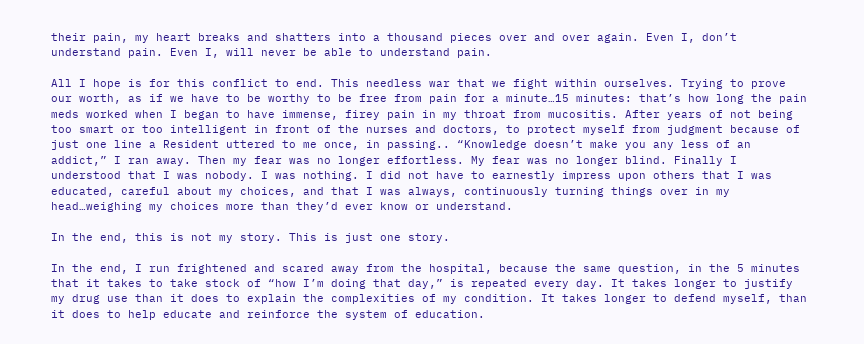their pain, my heart breaks and shatters into a thousand pieces over and over again. Even I, don’t understand pain. Even I, will never be able to understand pain.

All I hope is for this conflict to end. This needless war that we fight within ourselves. Trying to prove our worth, as if we have to be worthy to be free from pain for a minute…15 minutes: that’s how long the pain meds worked when I began to have immense, firey pain in my throat from mucositis. After years of not being too smart or too intelligent in front of the nurses and doctors, to protect myself from judgment because of just one line a Resident uttered to me once, in passing.. “Knowledge doesn’t make you any less of an addict,” I ran away. Then my fear was no longer effortless. My fear was no longer blind. Finally I understood that I was nobody. I was nothing. I did not have to earnestly impress upon others that I was educated, careful about my choices, and that I was always, continuously turning things over in my head…weighing my choices more than they’d ever know or understand.

In the end, this is not my story. This is just one story.

In the end, I run frightened and scared away from the hospital, because the same question, in the 5 minutes that it takes to take stock of “how I’m doing that day,” is repeated every day. It takes longer to justify my drug use than it does to explain the complexities of my condition. It takes longer to defend myself, than it does to help educate and reinforce the system of education.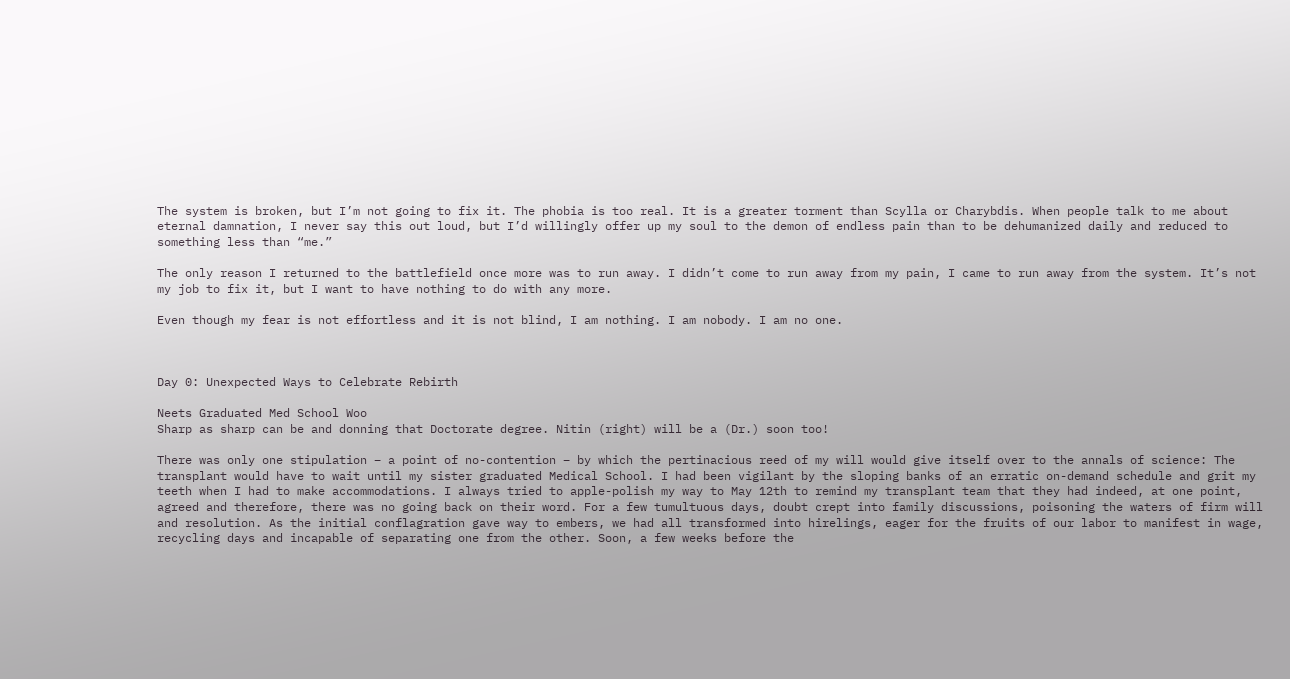The system is broken, but I’m not going to fix it. The phobia is too real. It is a greater torment than Scylla or Charybdis. When people talk to me about eternal damnation, I never say this out loud, but I’d willingly offer up my soul to the demon of endless pain than to be dehumanized daily and reduced to something less than “me.”

The only reason I returned to the battlefield once more was to run away. I didn’t come to run away from my pain, I came to run away from the system. It’s not my job to fix it, but I want to have nothing to do with any more.

Even though my fear is not effortless and it is not blind, I am nothing. I am nobody. I am no one.



Day 0: Unexpected Ways to Celebrate Rebirth

Neets Graduated Med School Woo
Sharp as sharp can be and donning that Doctorate degree. Nitin (right) will be a (Dr.) soon too!

There was only one stipulation – a point of no-contention – by which the pertinacious reed of my will would give itself over to the annals of science: The transplant would have to wait until my sister graduated Medical School. I had been vigilant by the sloping banks of an erratic on-demand schedule and grit my teeth when I had to make accommodations. I always tried to apple-polish my way to May 12th to remind my transplant team that they had indeed, at one point, agreed and therefore, there was no going back on their word. For a few tumultuous days, doubt crept into family discussions, poisoning the waters of firm will and resolution. As the initial conflagration gave way to embers, we had all transformed into hirelings, eager for the fruits of our labor to manifest in wage, recycling days and incapable of separating one from the other. Soon, a few weeks before the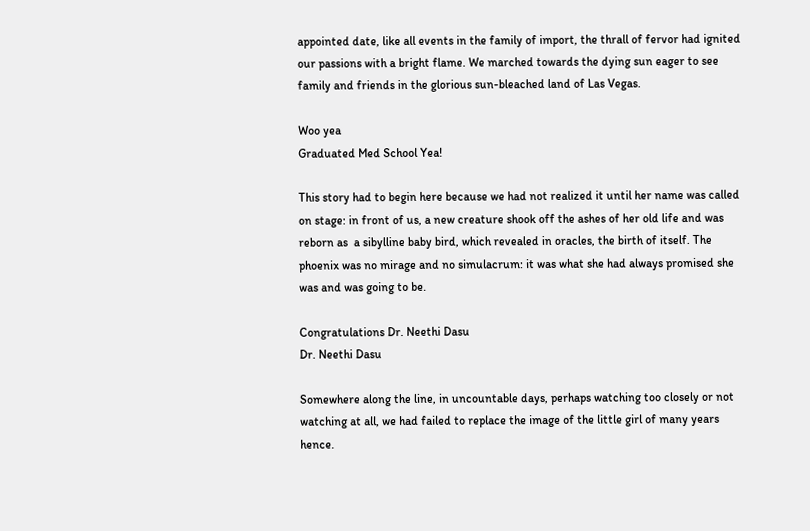appointed date, like all events in the family of import, the thrall of fervor had ignited our passions with a bright flame. We marched towards the dying sun eager to see family and friends in the glorious sun-bleached land of Las Vegas.

Woo yea
Graduated Med School Yea!

This story had to begin here because we had not realized it until her name was called on stage: in front of us, a new creature shook off the ashes of her old life and was reborn as  a sibylline baby bird, which revealed in oracles, the birth of itself. The phoenix was no mirage and no simulacrum: it was what she had always promised she was and was going to be.

Congratulations Dr. Neethi Dasu
Dr. Neethi Dasu

Somewhere along the line, in uncountable days, perhaps watching too closely or not watching at all, we had failed to replace the image of the little girl of many years hence.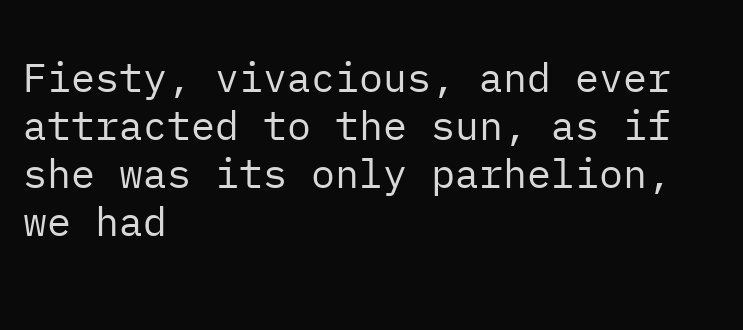Fiesty, vivacious, and ever attracted to the sun, as if she was its only parhelion, we had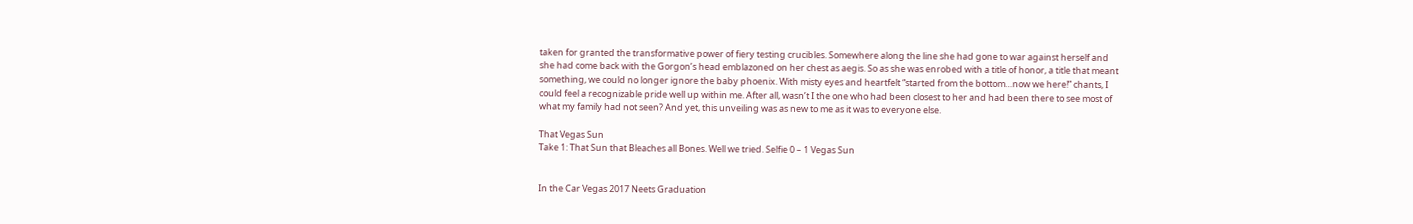taken for granted the transformative power of fiery testing crucibles. Somewhere along the line she had gone to war against herself and she had come back with the Gorgon’s head emblazoned on her chest as aegis. So as she was enrobed with a title of honor, a title that meant something, we could no longer ignore the baby phoenix. With misty eyes and heartfelt “started from the bottom…now we here!” chants, I could feel a recognizable pride well up within me. After all, wasn’t I the one who had been closest to her and had been there to see most of what my family had not seen? And yet, this unveiling was as new to me as it was to everyone else.

That Vegas Sun
Take 1: That Sun that Bleaches all Bones. Well we tried. Selfie 0 – 1 Vegas Sun


In the Car Vegas 2017 Neets Graduation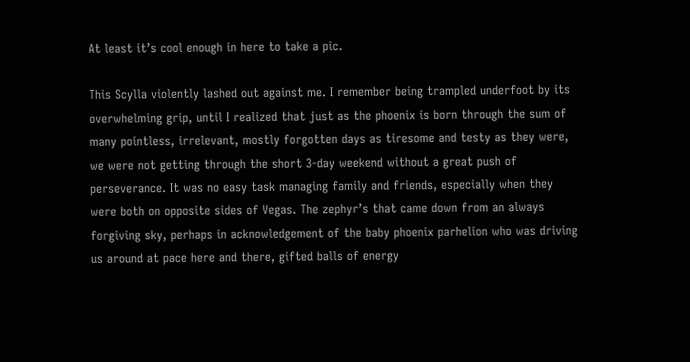At least it’s cool enough in here to take a pic.

This Scylla violently lashed out against me. I remember being trampled underfoot by its overwhelming grip, until I realized that just as the phoenix is born through the sum of many pointless, irrelevant, mostly forgotten days as tiresome and testy as they were, we were not getting through the short 3-day weekend without a great push of perseverance. It was no easy task managing family and friends, especially when they were both on opposite sides of Vegas. The zephyr’s that came down from an always forgiving sky, perhaps in acknowledgement of the baby phoenix parhelion who was driving us around at pace here and there, gifted balls of energy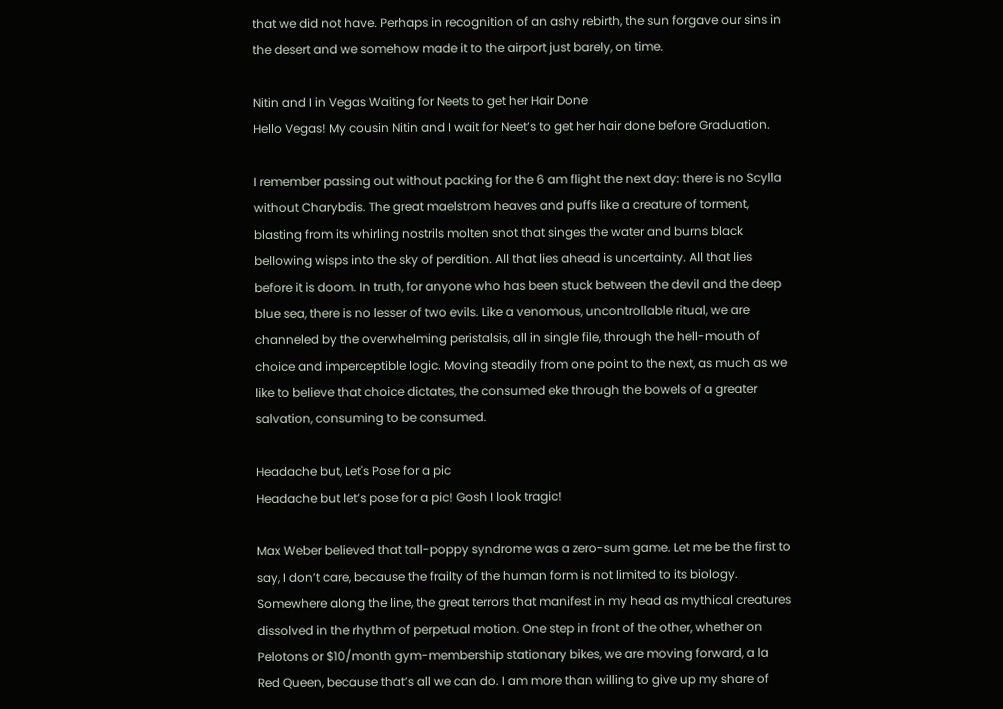that we did not have. Perhaps in recognition of an ashy rebirth, the sun forgave our sins in the desert and we somehow made it to the airport just barely, on time.

Nitin and I in Vegas Waiting for Neets to get her Hair Done
Hello Vegas! My cousin Nitin and I wait for Neet’s to get her hair done before Graduation.

I remember passing out without packing for the 6 am flight the next day: there is no Scylla without Charybdis. The great maelstrom heaves and puffs like a creature of torment, blasting from its whirling nostrils molten snot that singes the water and burns black bellowing wisps into the sky of perdition. All that lies ahead is uncertainty. All that lies before it is doom. In truth, for anyone who has been stuck between the devil and the deep blue sea, there is no lesser of two evils. Like a venomous, uncontrollable ritual, we are channeled by the overwhelming peristalsis, all in single file, through the hell-mouth of choice and imperceptible logic. Moving steadily from one point to the next, as much as we like to believe that choice dictates, the consumed eke through the bowels of a greater salvation, consuming to be consumed.

Headache but, Let's Pose for a pic
Headache but let’s pose for a pic! Gosh I look tragic!

Max Weber believed that tall-poppy syndrome was a zero-sum game. Let me be the first to say, I don’t care, because the frailty of the human form is not limited to its biology. Somewhere along the line, the great terrors that manifest in my head as mythical creatures dissolved in the rhythm of perpetual motion. One step in front of the other, whether on Pelotons or $10/month gym-membership stationary bikes, we are moving forward, a la Red Queen, because that’s all we can do. I am more than willing to give up my share of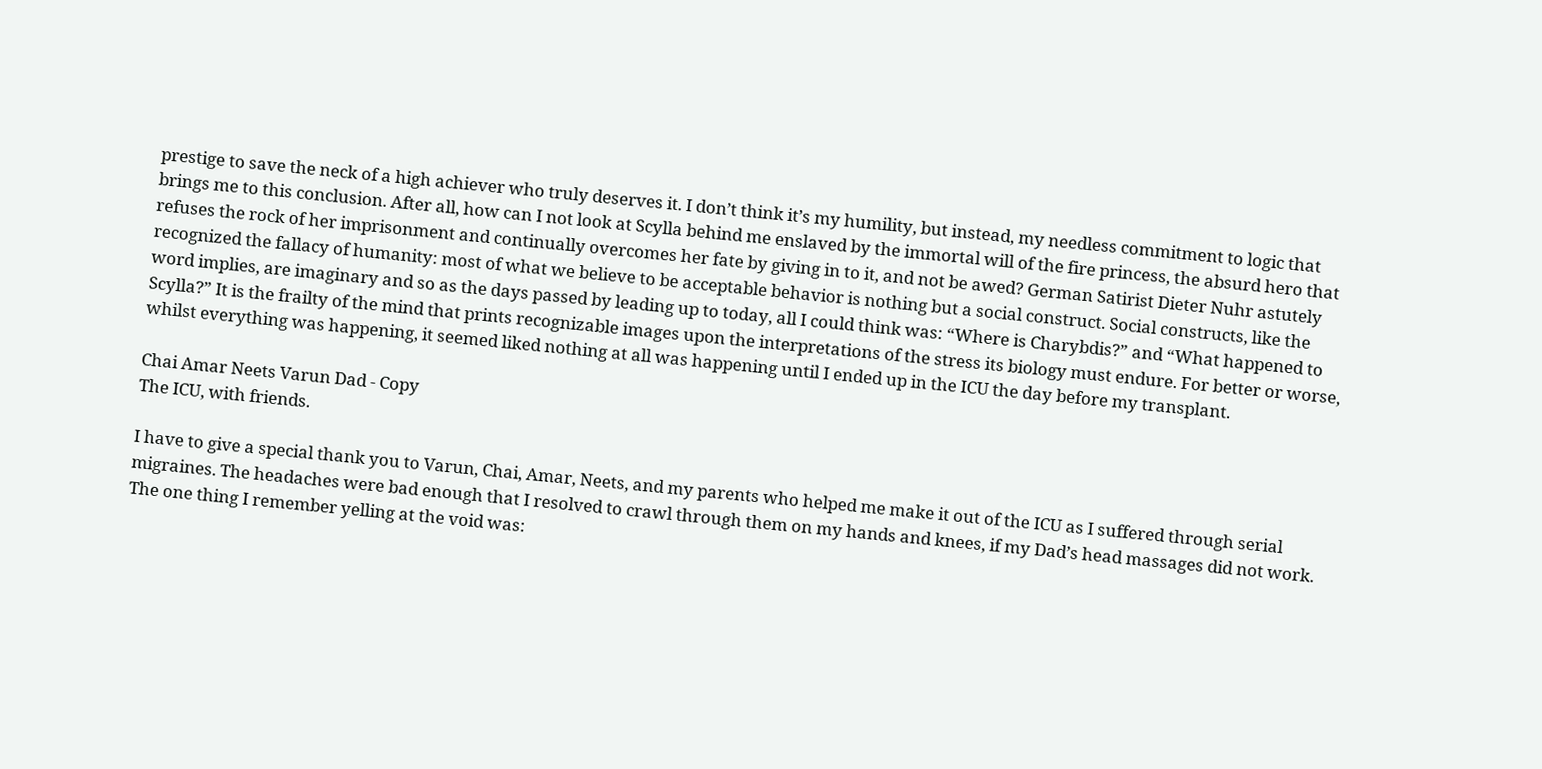prestige to save the neck of a high achiever who truly deserves it. I don’t think it’s my humility, but instead, my needless commitment to logic that brings me to this conclusion. After all, how can I not look at Scylla behind me enslaved by the immortal will of the fire princess, the absurd hero that refuses the rock of her imprisonment and continually overcomes her fate by giving in to it, and not be awed? German Satirist Dieter Nuhr astutely recognized the fallacy of humanity: most of what we believe to be acceptable behavior is nothing but a social construct. Social constructs, like the word implies, are imaginary and so as the days passed by leading up to today, all I could think was: “Where is Charybdis?” and “What happened to Scylla?” It is the frailty of the mind that prints recognizable images upon the interpretations of the stress its biology must endure. For better or worse, whilst everything was happening, it seemed liked nothing at all was happening until I ended up in the ICU the day before my transplant.

Chai Amar Neets Varun Dad - Copy
The ICU, with friends.

I have to give a special thank you to Varun, Chai, Amar, Neets, and my parents who helped me make it out of the ICU as I suffered through serial migraines. The headaches were bad enough that I resolved to crawl through them on my hands and knees, if my Dad’s head massages did not work. The one thing I remember yelling at the void was: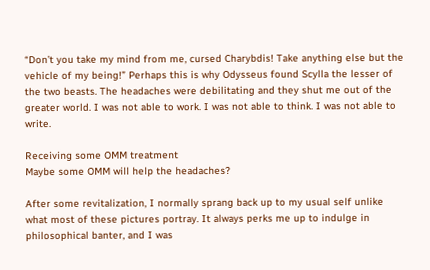“Don’t you take my mind from me, cursed Charybdis! Take anything else but the vehicle of my being!” Perhaps this is why Odysseus found Scylla the lesser of the two beasts. The headaches were debilitating and they shut me out of the greater world. I was not able to work. I was not able to think. I was not able to write.

Receiving some OMM treatment
Maybe some OMM will help the headaches?

After some revitalization, I normally sprang back up to my usual self unlike what most of these pictures portray. It always perks me up to indulge in philosophical banter, and I was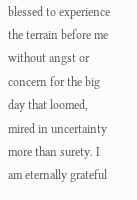blessed to experience the terrain before me without angst or concern for the big day that loomed, mired in uncertainty more than surety. I am eternally grateful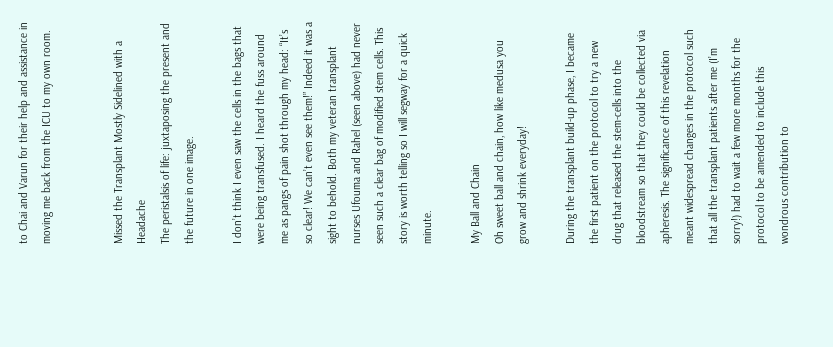to Chai and Varun for their help and assistance in moving me back from the ICU to my own room.


Missed the Transplant Mostly Sidelined with a Headache
The peristalsis of life: juxtaposing the present and the future in one image.

I don’t think I even saw the cells in the bags that were being transfused. I heard the fuss around me as pangs of pain shot through my head: “It’s so clear! We can’t even see them!” Indeed it was a sight to behold. Both my veteran transplant nurses Ufouma and Rahel (seen above) had never seen such a clear bag of modified stem cells. This story is worth telling so I will segway for a quick minute.

My Ball and Chain
Oh sweet ball and chain, how like medusa you grow and shrink everyday!

During the transplant build-up phase, I became the first patient on the protocol to try a new drug that released the stem-cells into the bloodstream so that they could be collected via apheresis. The significance of this revelation meant widespread changes in the protocol such that all the transplant patients after me (I’m sorry!) had to wait a few more months for the protocol to be amended to include this wondrous contribution to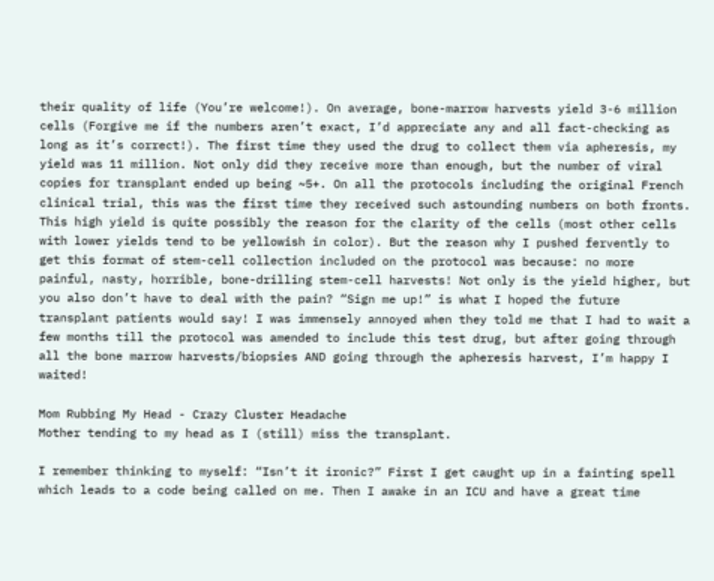their quality of life (You’re welcome!). On average, bone-marrow harvests yield 3-6 million cells (Forgive me if the numbers aren’t exact, I’d appreciate any and all fact-checking as long as it’s correct!). The first time they used the drug to collect them via apheresis, my yield was 11 million. Not only did they receive more than enough, but the number of viral copies for transplant ended up being ~5+. On all the protocols including the original French clinical trial, this was the first time they received such astounding numbers on both fronts. This high yield is quite possibly the reason for the clarity of the cells (most other cells with lower yields tend to be yellowish in color). But the reason why I pushed fervently to get this format of stem-cell collection included on the protocol was because: no more painful, nasty, horrible, bone-drilling stem-cell harvests! Not only is the yield higher, but you also don’t have to deal with the pain? “Sign me up!” is what I hoped the future transplant patients would say! I was immensely annoyed when they told me that I had to wait a few months till the protocol was amended to include this test drug, but after going through all the bone marrow harvests/biopsies AND going through the apheresis harvest, I’m happy I waited!

Mom Rubbing My Head - Crazy Cluster Headache
Mother tending to my head as I (still) miss the transplant.

I remember thinking to myself: “Isn’t it ironic?” First I get caught up in a fainting spell which leads to a code being called on me. Then I awake in an ICU and have a great time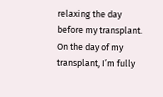relaxing the day before my transplant. On the day of my transplant, I’m fully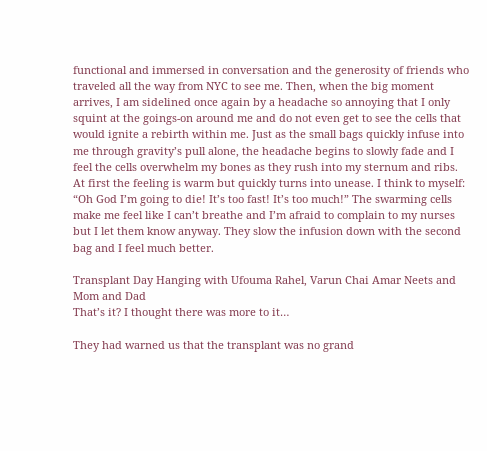functional and immersed in conversation and the generosity of friends who traveled all the way from NYC to see me. Then, when the big moment arrives, I am sidelined once again by a headache so annoying that I only squint at the goings-on around me and do not even get to see the cells that would ignite a rebirth within me. Just as the small bags quickly infuse into me through gravity’s pull alone, the headache begins to slowly fade and I feel the cells overwhelm my bones as they rush into my sternum and ribs. At first the feeling is warm but quickly turns into unease. I think to myself: “Oh God I’m going to die! It’s too fast! It’s too much!” The swarming cells make me feel like I can’t breathe and I’m afraid to complain to my nurses but I let them know anyway. They slow the infusion down with the second bag and I feel much better.

Transplant Day Hanging with Ufouma Rahel, Varun Chai Amar Neets and Mom and Dad
That’s it? I thought there was more to it…

They had warned us that the transplant was no grand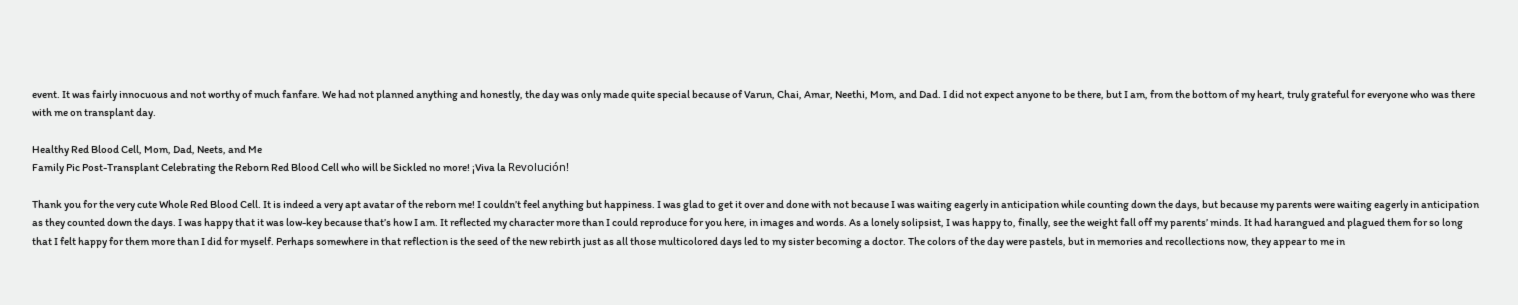event. It was fairly innocuous and not worthy of much fanfare. We had not planned anything and honestly, the day was only made quite special because of Varun, Chai, Amar, Neethi, Mom, and Dad. I did not expect anyone to be there, but I am, from the bottom of my heart, truly grateful for everyone who was there with me on transplant day.

Healthy Red Blood Cell, Mom, Dad, Neets, and Me
Family Pic Post-Transplant Celebrating the Reborn Red Blood Cell who will be Sickled no more! ¡Viva la Revolución!

Thank you for the very cute Whole Red Blood Cell. It is indeed a very apt avatar of the reborn me! I couldn’t feel anything but happiness. I was glad to get it over and done with not because I was waiting eagerly in anticipation while counting down the days, but because my parents were waiting eagerly in anticipation as they counted down the days. I was happy that it was low-key because that’s how I am. It reflected my character more than I could reproduce for you here, in images and words. As a lonely solipsist, I was happy to, finally, see the weight fall off my parents’ minds. It had harangued and plagued them for so long that I felt happy for them more than I did for myself. Perhaps somewhere in that reflection is the seed of the new rebirth just as all those multicolored days led to my sister becoming a doctor. The colors of the day were pastels, but in memories and recollections now, they appear to me in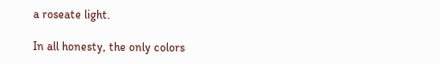a roseate light.

In all honesty, the only colors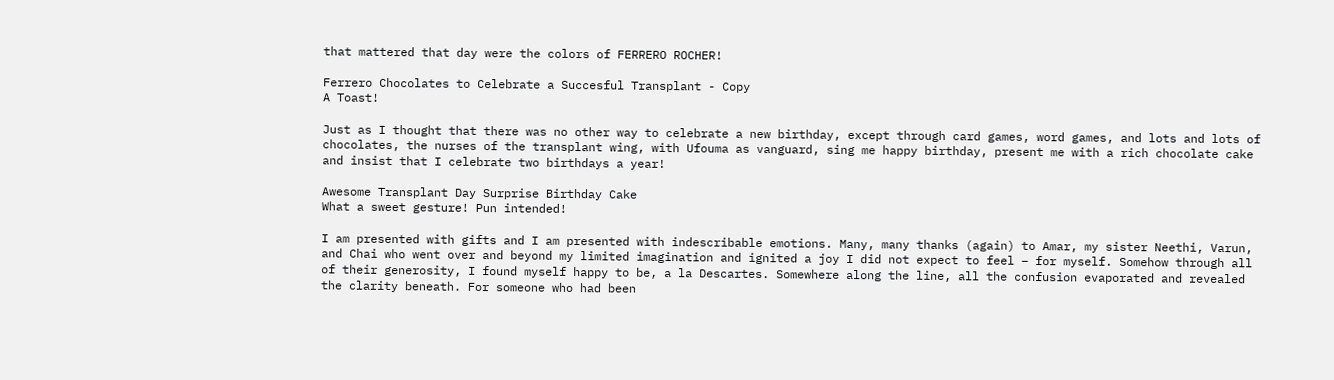that mattered that day were the colors of FERRERO ROCHER!

Ferrero Chocolates to Celebrate a Succesful Transplant - Copy
A Toast!

Just as I thought that there was no other way to celebrate a new birthday, except through card games, word games, and lots and lots of chocolates, the nurses of the transplant wing, with Ufouma as vanguard, sing me happy birthday, present me with a rich chocolate cake and insist that I celebrate two birthdays a year!

Awesome Transplant Day Surprise Birthday Cake
What a sweet gesture! Pun intended!

I am presented with gifts and I am presented with indescribable emotions. Many, many thanks (again) to Amar, my sister Neethi, Varun, and Chai who went over and beyond my limited imagination and ignited a joy I did not expect to feel – for myself. Somehow through all of their generosity, I found myself happy to be, a la Descartes. Somewhere along the line, all the confusion evaporated and revealed the clarity beneath. For someone who had been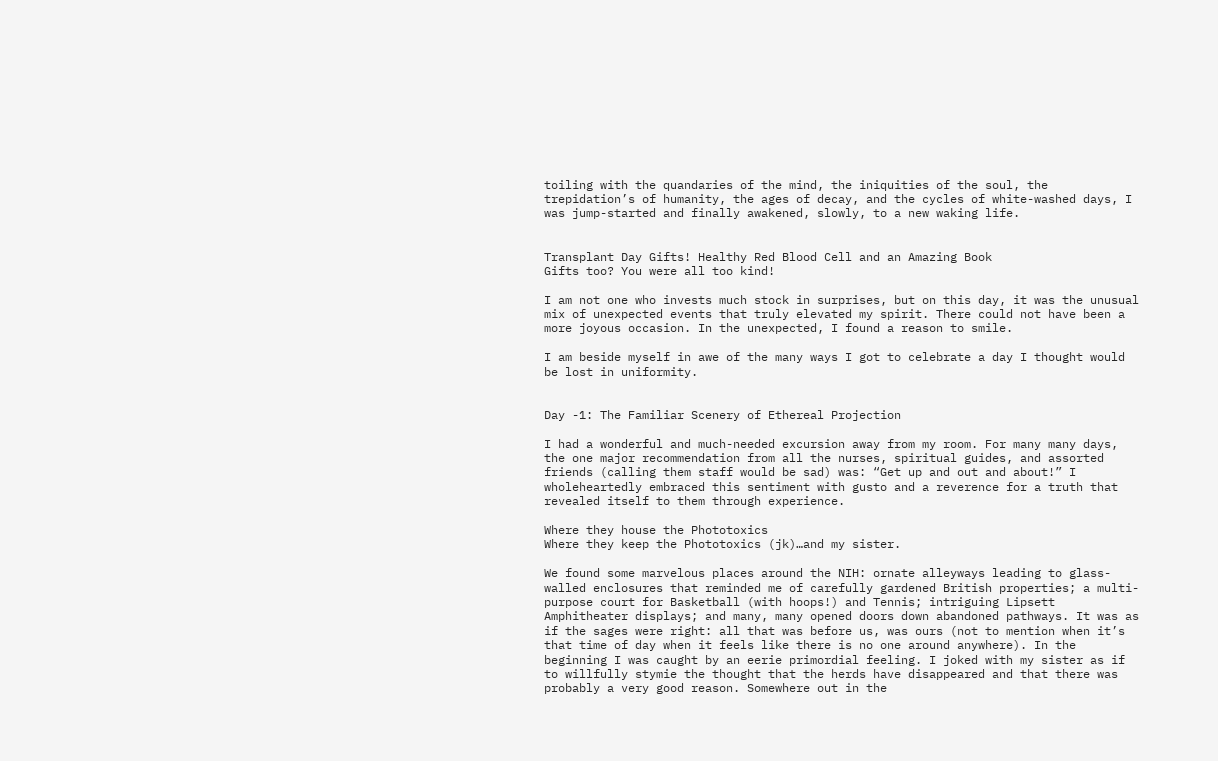toiling with the quandaries of the mind, the iniquities of the soul, the trepidation’s of humanity, the ages of decay, and the cycles of white-washed days, I was jump-started and finally awakened, slowly, to a new waking life.


Transplant Day Gifts! Healthy Red Blood Cell and an Amazing Book
Gifts too? You were all too kind!

I am not one who invests much stock in surprises, but on this day, it was the unusual mix of unexpected events that truly elevated my spirit. There could not have been a more joyous occasion. In the unexpected, I found a reason to smile.

I am beside myself in awe of the many ways I got to celebrate a day I thought would be lost in uniformity.


Day -1: The Familiar Scenery of Ethereal Projection

I had a wonderful and much-needed excursion away from my room. For many many days, the one major recommendation from all the nurses, spiritual guides, and assorted friends (calling them staff would be sad) was: “Get up and out and about!” I wholeheartedly embraced this sentiment with gusto and a reverence for a truth that revealed itself to them through experience.

Where they house the Phototoxics
Where they keep the Phototoxics (jk)…and my sister.

We found some marvelous places around the NIH: ornate alleyways leading to glass-walled enclosures that reminded me of carefully gardened British properties; a multi-purpose court for Basketball (with hoops!) and Tennis; intriguing Lipsett Amphitheater displays; and many, many opened doors down abandoned pathways. It was as if the sages were right: all that was before us, was ours (not to mention when it’s that time of day when it feels like there is no one around anywhere). In the beginning I was caught by an eerie primordial feeling. I joked with my sister as if to willfully stymie the thought that the herds have disappeared and that there was probably a very good reason. Somewhere out in the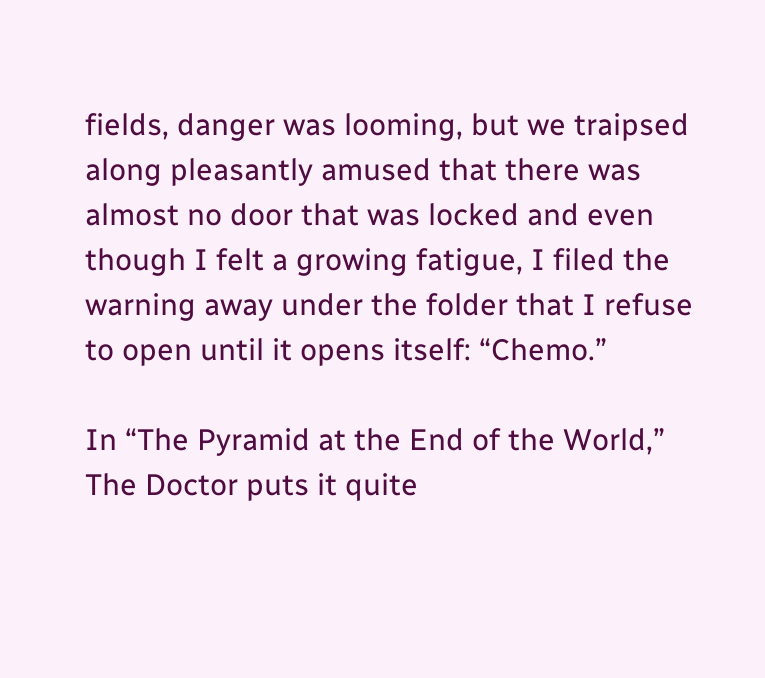fields, danger was looming, but we traipsed along pleasantly amused that there was almost no door that was locked and even though I felt a growing fatigue, I filed the warning away under the folder that I refuse to open until it opens itself: “Chemo.”

In “The Pyramid at the End of the World,” The Doctor puts it quite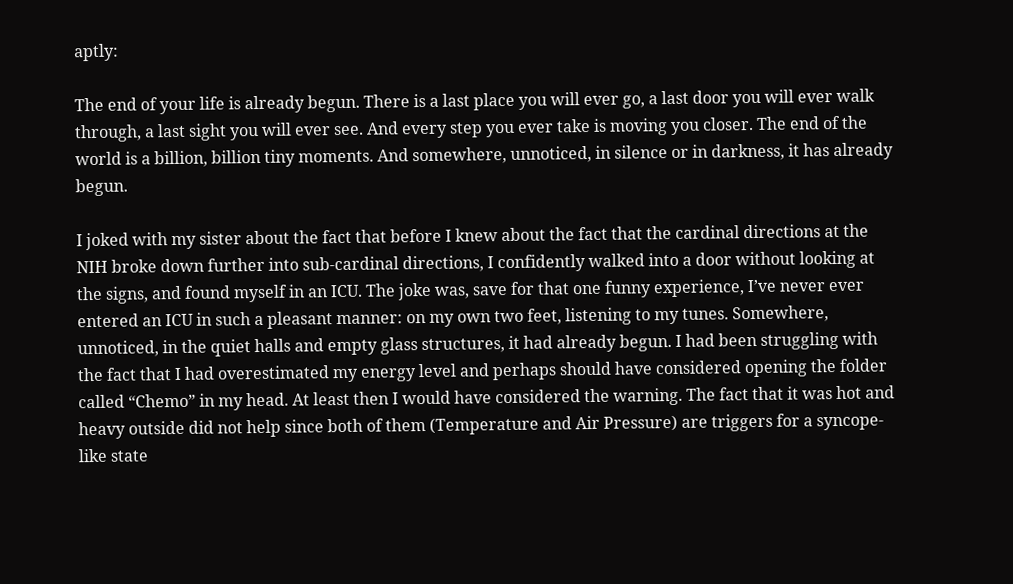aptly:

The end of your life is already begun. There is a last place you will ever go, a last door you will ever walk through, a last sight you will ever see. And every step you ever take is moving you closer. The end of the world is a billion, billion tiny moments. And somewhere, unnoticed, in silence or in darkness, it has already begun.

I joked with my sister about the fact that before I knew about the fact that the cardinal directions at the NIH broke down further into sub-cardinal directions, I confidently walked into a door without looking at the signs, and found myself in an ICU. The joke was, save for that one funny experience, I’ve never ever entered an ICU in such a pleasant manner: on my own two feet, listening to my tunes. Somewhere, unnoticed, in the quiet halls and empty glass structures, it had already begun. I had been struggling with the fact that I had overestimated my energy level and perhaps should have considered opening the folder called “Chemo” in my head. At least then I would have considered the warning. The fact that it was hot and heavy outside did not help since both of them (Temperature and Air Pressure) are triggers for a syncope-like state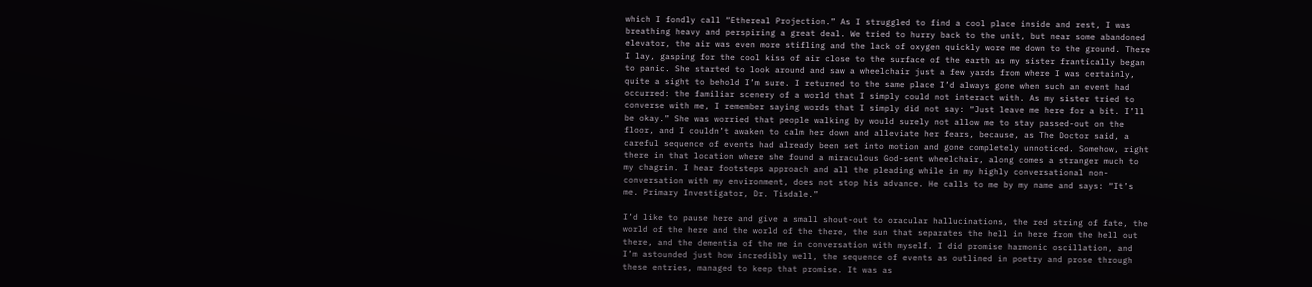which I fondly call “Ethereal Projection.” As I struggled to find a cool place inside and rest, I was breathing heavy and perspiring a great deal. We tried to hurry back to the unit, but near some abandoned elevator, the air was even more stifling and the lack of oxygen quickly wore me down to the ground. There I lay, gasping for the cool kiss of air close to the surface of the earth as my sister frantically began to panic. She started to look around and saw a wheelchair just a few yards from where I was certainly, quite a sight to behold I’m sure. I returned to the same place I’d always gone when such an event had occurred: the familiar scenery of a world that I simply could not interact with. As my sister tried to converse with me, I remember saying words that I simply did not say: “Just leave me here for a bit. I’ll be okay.” She was worried that people walking by would surely not allow me to stay passed-out on the floor, and I couldn’t awaken to calm her down and alleviate her fears, because, as The Doctor said, a careful sequence of events had already been set into motion and gone completely unnoticed. Somehow, right there in that location where she found a miraculous God-sent wheelchair, along comes a stranger much to my chagrin. I hear footsteps approach and all the pleading while in my highly conversational non-conversation with my environment, does not stop his advance. He calls to me by my name and says: “It’s me. Primary Investigator, Dr. Tisdale.”

I’d like to pause here and give a small shout-out to oracular hallucinations, the red string of fate, the world of the here and the world of the there, the sun that separates the hell in here from the hell out there, and the dementia of the me in conversation with myself. I did promise harmonic oscillation, and I’m astounded just how incredibly well, the sequence of events as outlined in poetry and prose through these entries, managed to keep that promise. It was as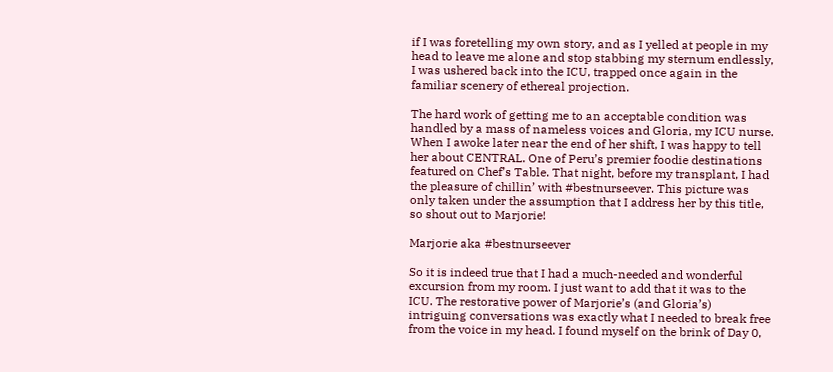if I was foretelling my own story, and as I yelled at people in my head to leave me alone and stop stabbing my sternum endlessly, I was ushered back into the ICU, trapped once again in the familiar scenery of ethereal projection.

The hard work of getting me to an acceptable condition was handled by a mass of nameless voices and Gloria, my ICU nurse. When I awoke later near the end of her shift, I was happy to tell her about CENTRAL. One of Peru’s premier foodie destinations featured on Chef’s Table. That night, before my transplant, I had the pleasure of chillin’ with #bestnurseever. This picture was only taken under the assumption that I address her by this title, so shout out to Marjorie!

Marjorie aka #bestnurseever

So it is indeed true that I had a much-needed and wonderful excursion from my room. I just want to add that it was to the ICU. The restorative power of Marjorie’s (and Gloria’s) intriguing conversations was exactly what I needed to break free from the voice in my head. I found myself on the brink of Day 0,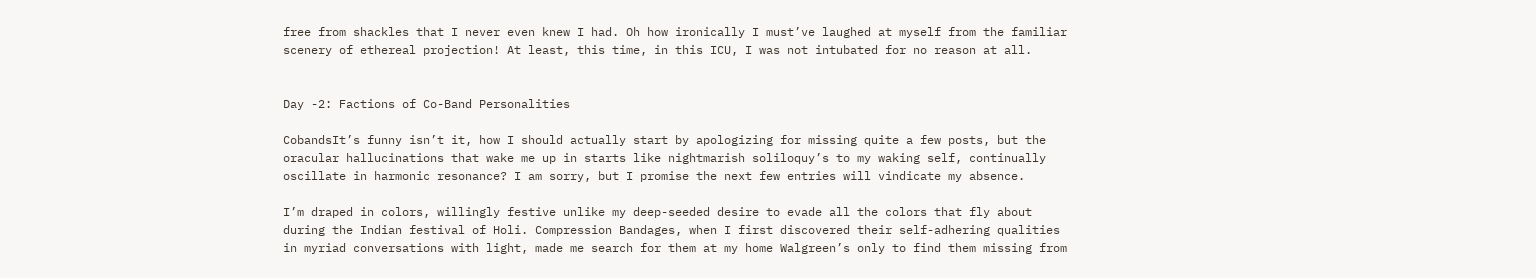free from shackles that I never even knew I had. Oh how ironically I must’ve laughed at myself from the familiar scenery of ethereal projection! At least, this time, in this ICU, I was not intubated for no reason at all.


Day -2: Factions of Co-Band Personalities

CobandsIt’s funny isn’t it, how I should actually start by apologizing for missing quite a few posts, but the oracular hallucinations that wake me up in starts like nightmarish soliloquy’s to my waking self, continually oscillate in harmonic resonance? I am sorry, but I promise the next few entries will vindicate my absence.

I’m draped in colors, willingly festive unlike my deep-seeded desire to evade all the colors that fly about during the Indian festival of Holi. Compression Bandages, when I first discovered their self-adhering qualities in myriad conversations with light, made me search for them at my home Walgreen’s only to find them missing from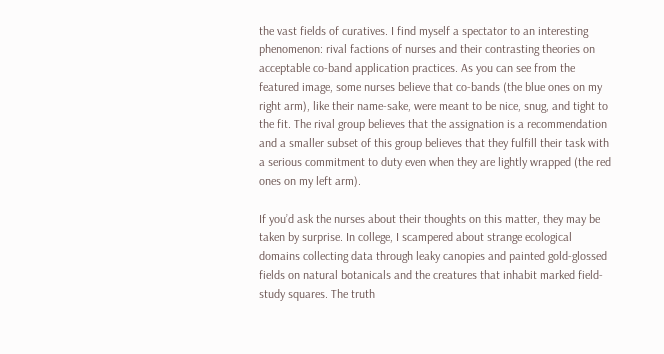the vast fields of curatives. I find myself a spectator to an interesting phenomenon: rival factions of nurses and their contrasting theories on acceptable co-band application practices. As you can see from the featured image, some nurses believe that co-bands (the blue ones on my right arm), like their name-sake, were meant to be nice, snug, and tight to the fit. The rival group believes that the assignation is a recommendation and a smaller subset of this group believes that they fulfill their task with a serious commitment to duty even when they are lightly wrapped (the red ones on my left arm).

If you’d ask the nurses about their thoughts on this matter, they may be taken by surprise. In college, I scampered about strange ecological domains collecting data through leaky canopies and painted gold-glossed fields on natural botanicals and the creatures that inhabit marked field-study squares. The truth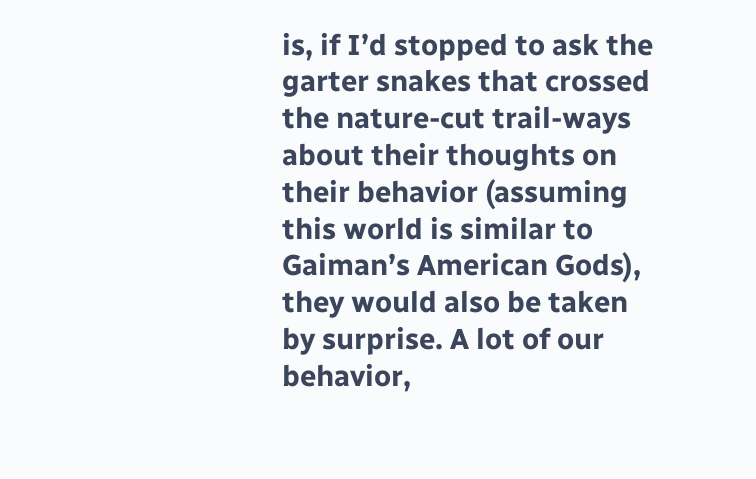is, if I’d stopped to ask the garter snakes that crossed the nature-cut trail-ways about their thoughts on their behavior (assuming this world is similar to Gaiman’s American Gods), they would also be taken by surprise. A lot of our behavior,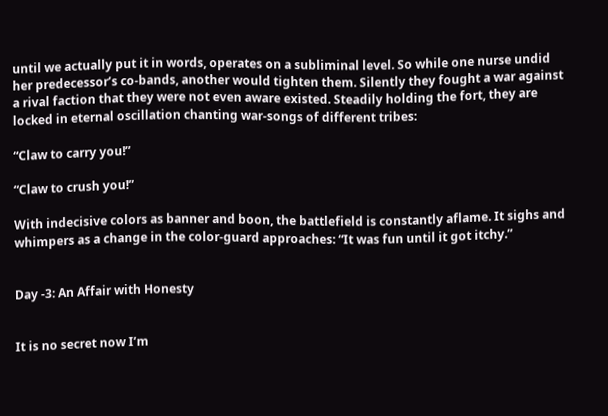until we actually put it in words, operates on a subliminal level. So while one nurse undid her predecessor’s co-bands, another would tighten them. Silently they fought a war against a rival faction that they were not even aware existed. Steadily holding the fort, they are locked in eternal oscillation chanting war-songs of different tribes:

“Claw to carry you!”

“Claw to crush you!”

With indecisive colors as banner and boon, the battlefield is constantly aflame. It sighs and whimpers as a change in the color-guard approaches: “It was fun until it got itchy.”


Day -3: An Affair with Honesty


It is no secret now I’m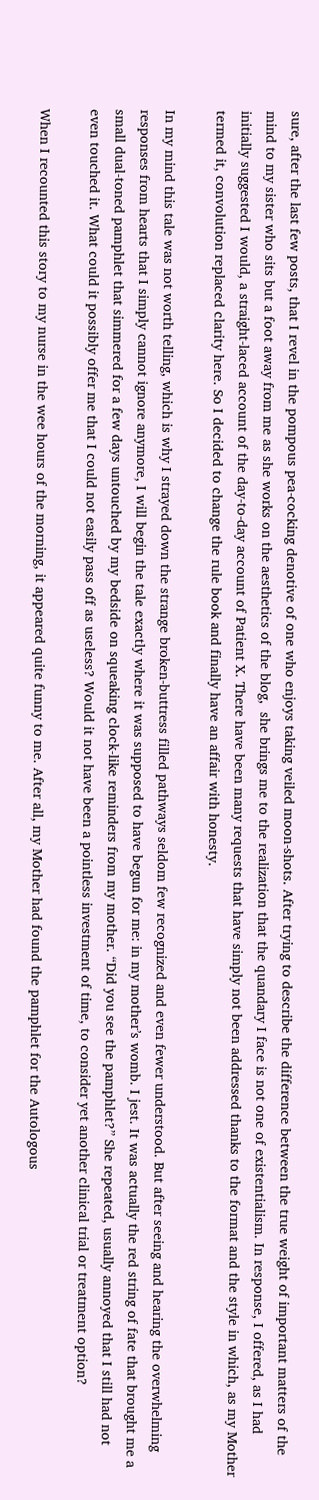sure, after the last few posts, that I revel in the pompous pea-cocking denotive of one who enjoys taking veiled moon-shots. After trying to describe the difference between the true weight of important matters of the mind to my sister who sits but a foot away from me as she works on the aesthetics of the blog,  she brings me to the realization that the quandary I face is not one of existentialism. In response, I offered, as I had initially suggested I would, a straight-laced account of the day-to-day account of Patient X. There have been many requests that have simply not been addressed thanks to the format and the style in which, as my Mother termed it, convolution replaced clarity here. So I decided to change the rule book and finally have an affair with honesty.

In my mind this tale was not worth telling, which is why I strayed down the strange broken-buttress filled pathways seldom few recognized and even fewer understood. But after seeing and hearing the overwhelming responses from hearts that I simply cannot ignore anymore, I will begin the tale exactly where it was supposed to have begun for me: in my mother’s womb. I jest. It was actually the red string of fate that brought me a small dual-toned pamphlet that simmered for a few days untouched by my bedside on squeaking clock-like reminders from my mother. “Did you see the pamphlet?” She repeated, usually annoyed that I still had not even touched it. What could it possibly offer me that I could not easily pass off as useless? Would it not have been a pointless investment of time, to consider yet another clinical trial or treatment option?

When I recounted this story to my nurse in the wee hours of the morning, it appeared quite funny to me. After all, my Mother had found the pamphlet for the Autologous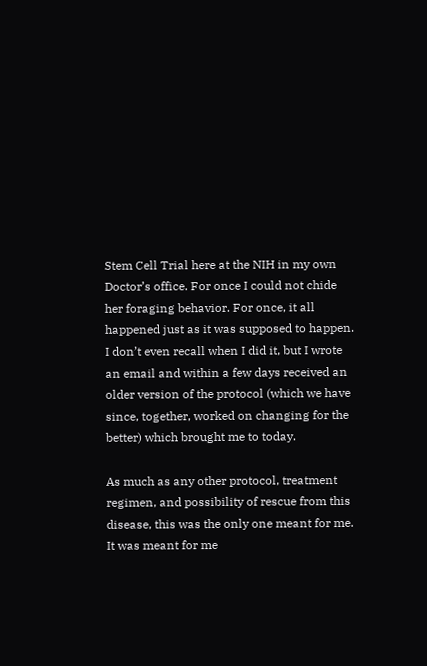Stem Cell Trial here at the NIH in my own Doctor’s office. For once I could not chide her foraging behavior. For once, it all happened just as it was supposed to happen. I don’t even recall when I did it, but I wrote an email and within a few days received an older version of the protocol (which we have since, together, worked on changing for the better) which brought me to today.

As much as any other protocol, treatment regimen, and possibility of rescue from this disease, this was the only one meant for me. It was meant for me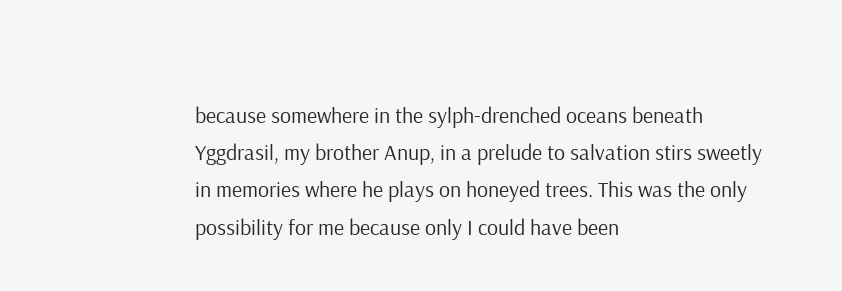because somewhere in the sylph-drenched oceans beneath Yggdrasil, my brother Anup, in a prelude to salvation stirs sweetly in memories where he plays on honeyed trees. This was the only possibility for me because only I could have been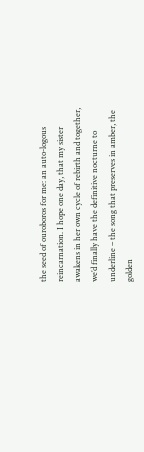the seed of ouroboros for me: an auto-logous reincarnation. I hope one day, that my sister awakens in her own cycle of rebirth and together, we’d finally have the definitive nocturne to underline – the song that preserves in amber, the golden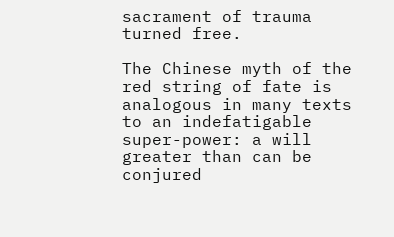sacrament of trauma turned free.

The Chinese myth of the red string of fate is analogous in many texts to an indefatigable super-power: a will greater than can be conjured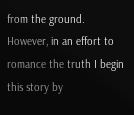from the ground. However, in an effort to romance the truth I begin this story by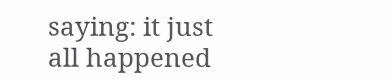saying: it just all happened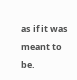as if it was meant to be.